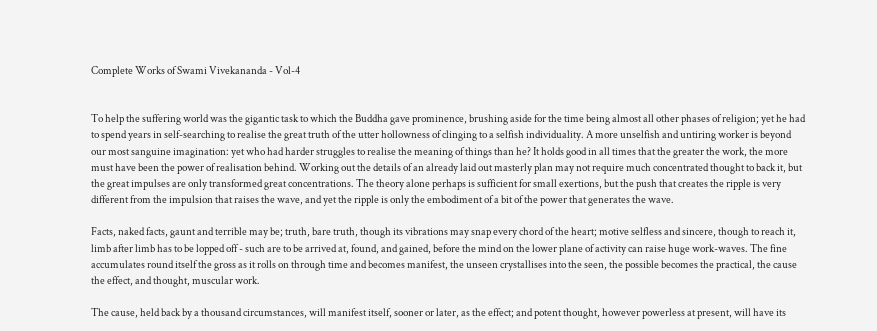Complete Works of Swami Vivekananda - Vol-4


To help the suffering world was the gigantic task to which the Buddha gave prominence, brushing aside for the time being almost all other phases of religion; yet he had to spend years in self-searching to realise the great truth of the utter hollowness of clinging to a selfish individuality. A more unselfish and untiring worker is beyond our most sanguine imagination: yet who had harder struggles to realise the meaning of things than he? It holds good in all times that the greater the work, the more must have been the power of realisation behind. Working out the details of an already laid out masterly plan may not require much concentrated thought to back it, but the great impulses are only transformed great concentrations. The theory alone perhaps is sufficient for small exertions, but the push that creates the ripple is very different from the impulsion that raises the wave, and yet the ripple is only the embodiment of a bit of the power that generates the wave.

Facts, naked facts, gaunt and terrible may be; truth, bare truth, though its vibrations may snap every chord of the heart; motive selfless and sincere, though to reach it, limb after limb has to be lopped off - such are to be arrived at, found, and gained, before the mind on the lower plane of activity can raise huge work-waves. The fine accumulates round itself the gross as it rolls on through time and becomes manifest, the unseen crystallises into the seen, the possible becomes the practical, the cause the effect, and thought, muscular work.

The cause, held back by a thousand circumstances, will manifest itself, sooner or later, as the effect; and potent thought, however powerless at present, will have its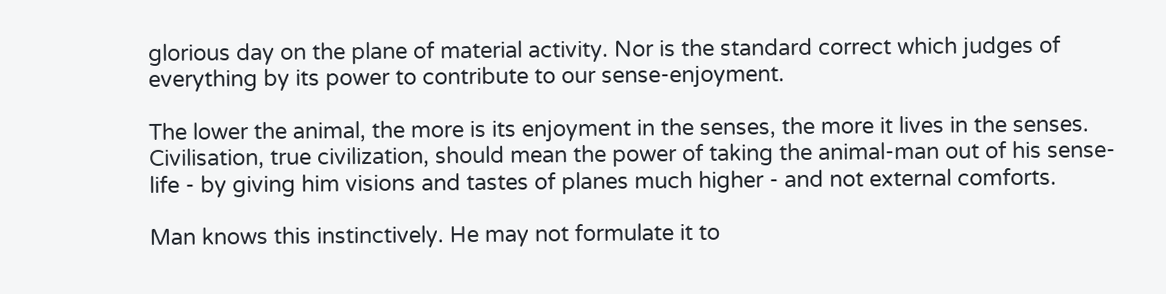glorious day on the plane of material activity. Nor is the standard correct which judges of everything by its power to contribute to our sense-enjoyment.

The lower the animal, the more is its enjoyment in the senses, the more it lives in the senses. Civilisation, true civilization, should mean the power of taking the animal-man out of his sense-life - by giving him visions and tastes of planes much higher - and not external comforts.

Man knows this instinctively. He may not formulate it to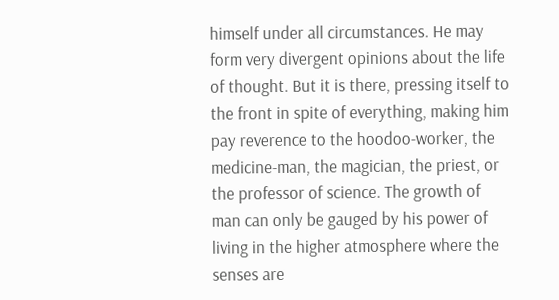himself under all circumstances. He may form very divergent opinions about the life of thought. But it is there, pressing itself to the front in spite of everything, making him pay reverence to the hoodoo-worker, the medicine-man, the magician, the priest, or the professor of science. The growth of man can only be gauged by his power of living in the higher atmosphere where the senses are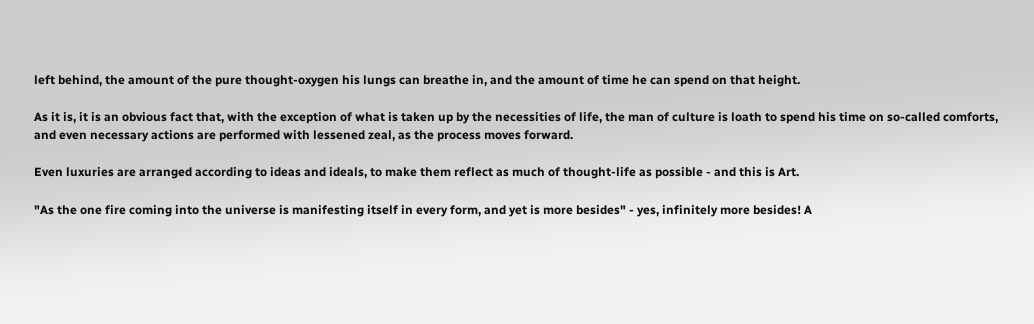left behind, the amount of the pure thought-oxygen his lungs can breathe in, and the amount of time he can spend on that height.

As it is, it is an obvious fact that, with the exception of what is taken up by the necessities of life, the man of culture is loath to spend his time on so-called comforts, and even necessary actions are performed with lessened zeal, as the process moves forward.

Even luxuries are arranged according to ideas and ideals, to make them reflect as much of thought-life as possible - and this is Art.

"As the one fire coming into the universe is manifesting itself in every form, and yet is more besides" - yes, infinitely more besides! A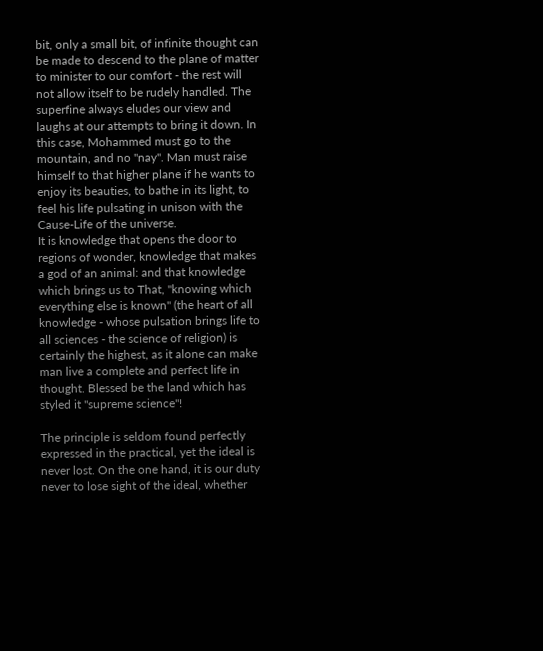bit, only a small bit, of infinite thought can be made to descend to the plane of matter to minister to our comfort - the rest will not allow itself to be rudely handled. The superfine always eludes our view and laughs at our attempts to bring it down. In this case, Mohammed must go to the mountain, and no "nay". Man must raise himself to that higher plane if he wants to enjoy its beauties, to bathe in its light, to feel his life pulsating in unison with the Cause-Life of the universe.
It is knowledge that opens the door to regions of wonder, knowledge that makes a god of an animal: and that knowledge which brings us to That, "knowing which everything else is known" (the heart of all knowledge - whose pulsation brings life to all sciences - the science of religion) is certainly the highest, as it alone can make man live a complete and perfect life in thought. Blessed be the land which has styled it "supreme science"!

The principle is seldom found perfectly expressed in the practical, yet the ideal is never lost. On the one hand, it is our duty never to lose sight of the ideal, whether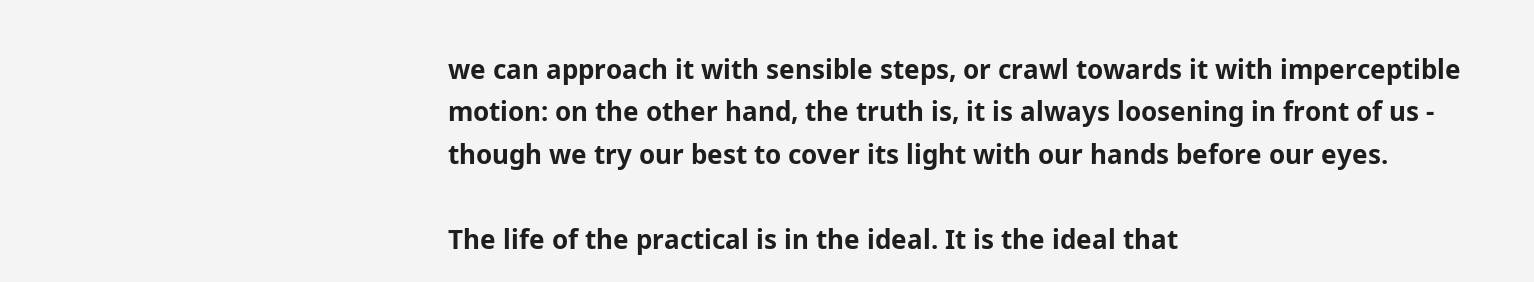we can approach it with sensible steps, or crawl towards it with imperceptible motion: on the other hand, the truth is, it is always loosening in front of us - though we try our best to cover its light with our hands before our eyes.

The life of the practical is in the ideal. It is the ideal that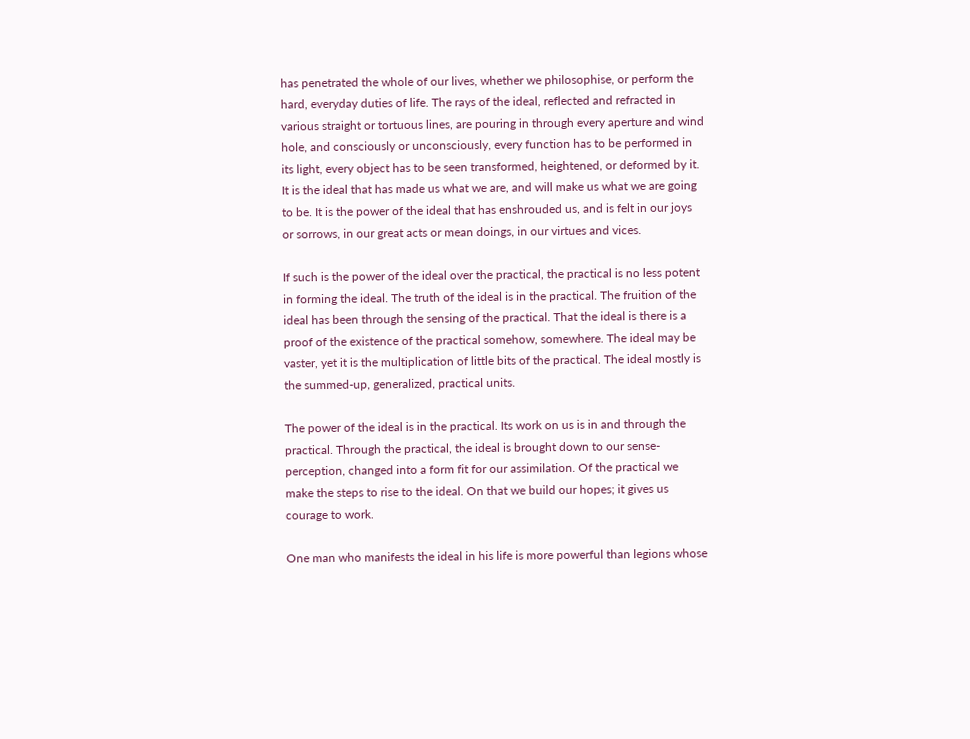has penetrated the whole of our lives, whether we philosophise, or perform the hard, everyday duties of life. The rays of the ideal, reflected and refracted in various straight or tortuous lines, are pouring in through every aperture and wind hole, and consciously or unconsciously, every function has to be performed in its light, every object has to be seen transformed, heightened, or deformed by it. It is the ideal that has made us what we are, and will make us what we are going to be. It is the power of the ideal that has enshrouded us, and is felt in our joys or sorrows, in our great acts or mean doings, in our virtues and vices.

If such is the power of the ideal over the practical, the practical is no less potent in forming the ideal. The truth of the ideal is in the practical. The fruition of the ideal has been through the sensing of the practical. That the ideal is there is a proof of the existence of the practical somehow, somewhere. The ideal may be vaster, yet it is the multiplication of little bits of the practical. The ideal mostly is the summed-up, generalized, practical units.

The power of the ideal is in the practical. Its work on us is in and through the practical. Through the practical, the ideal is brought down to our sense-perception, changed into a form fit for our assimilation. Of the practical we make the steps to rise to the ideal. On that we build our hopes; it gives us courage to work.

One man who manifests the ideal in his life is more powerful than legions whose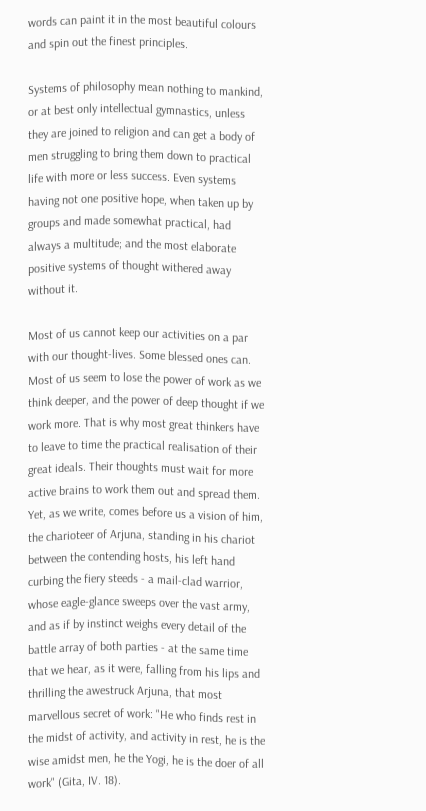words can paint it in the most beautiful colours and spin out the finest principles.

Systems of philosophy mean nothing to mankind, or at best only intellectual gymnastics, unless they are joined to religion and can get a body of men struggling to bring them down to practical life with more or less success. Even systems having not one positive hope, when taken up by groups and made somewhat practical, had always a multitude; and the most elaborate positive systems of thought withered away without it.

Most of us cannot keep our activities on a par with our thought-lives. Some blessed ones can. Most of us seem to lose the power of work as we think deeper, and the power of deep thought if we work more. That is why most great thinkers have to leave to time the practical realisation of their great ideals. Their thoughts must wait for more active brains to work them out and spread them. Yet, as we write, comes before us a vision of him, the charioteer of Arjuna, standing in his chariot between the contending hosts, his left hand curbing the fiery steeds - a mail-clad warrior, whose eagle-glance sweeps over the vast army, and as if by instinct weighs every detail of the battle array of both parties - at the same time that we hear, as it were, falling from his lips and thrilling the awestruck Arjuna, that most marvellous secret of work: "He who finds rest in the midst of activity, and activity in rest, he is the wise amidst men, he the Yogi, he is the doer of all work" (Gita, IV. 18).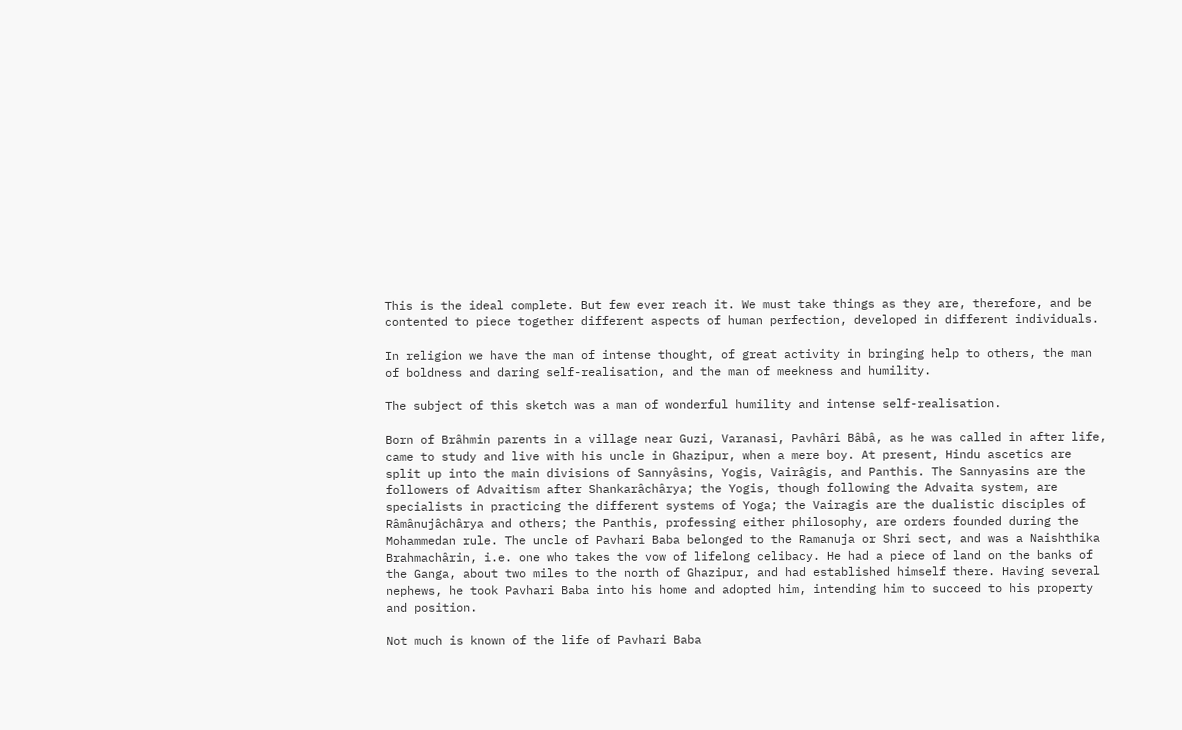This is the ideal complete. But few ever reach it. We must take things as they are, therefore, and be contented to piece together different aspects of human perfection, developed in different individuals.

In religion we have the man of intense thought, of great activity in bringing help to others, the man of boldness and daring self-realisation, and the man of meekness and humility.

The subject of this sketch was a man of wonderful humility and intense self-realisation.

Born of Brâhmin parents in a village near Guzi, Varanasi, Pavhâri Bâbâ, as he was called in after life, came to study and live with his uncle in Ghazipur, when a mere boy. At present, Hindu ascetics are split up into the main divisions of Sannyâsins, Yogis, Vairâgis, and Panthis. The Sannyasins are the followers of Advaitism after Shankarâchârya; the Yogis, though following the Advaita system, are specialists in practicing the different systems of Yoga; the Vairagis are the dualistic disciples of Râmânujâchârya and others; the Panthis, professing either philosophy, are orders founded during the Mohammedan rule. The uncle of Pavhari Baba belonged to the Ramanuja or Shri sect, and was a Naishthika Brahmachârin, i.e. one who takes the vow of lifelong celibacy. He had a piece of land on the banks of the Ganga, about two miles to the north of Ghazipur, and had established himself there. Having several nephews, he took Pavhari Baba into his home and adopted him, intending him to succeed to his property and position.

Not much is known of the life of Pavhari Baba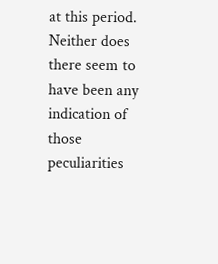at this period. Neither does there seem to have been any indication of those peculiarities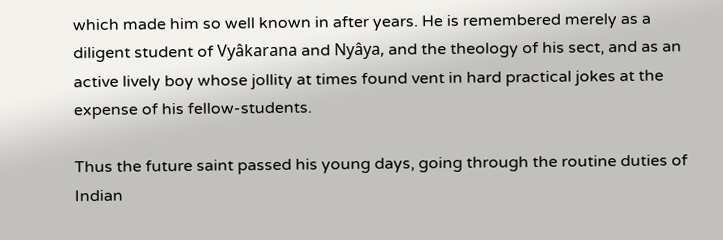which made him so well known in after years. He is remembered merely as a diligent student of Vyâkarana and Nyâya, and the theology of his sect, and as an active lively boy whose jollity at times found vent in hard practical jokes at the expense of his fellow-students.

Thus the future saint passed his young days, going through the routine duties of Indian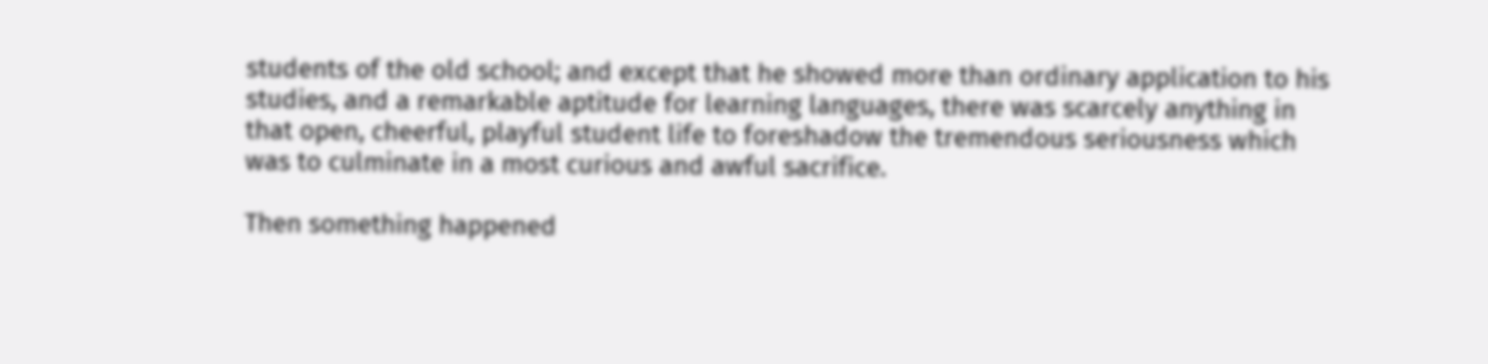students of the old school; and except that he showed more than ordinary application to his studies, and a remarkable aptitude for learning languages, there was scarcely anything in that open, cheerful, playful student life to foreshadow the tremendous seriousness which was to culminate in a most curious and awful sacrifice.

Then something happened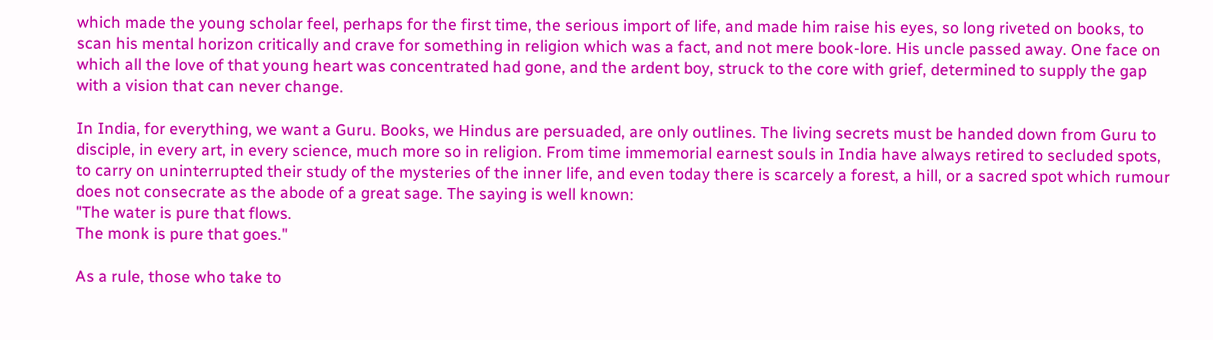which made the young scholar feel, perhaps for the first time, the serious import of life, and made him raise his eyes, so long riveted on books, to scan his mental horizon critically and crave for something in religion which was a fact, and not mere book-lore. His uncle passed away. One face on which all the love of that young heart was concentrated had gone, and the ardent boy, struck to the core with grief, determined to supply the gap with a vision that can never change.

In India, for everything, we want a Guru. Books, we Hindus are persuaded, are only outlines. The living secrets must be handed down from Guru to disciple, in every art, in every science, much more so in religion. From time immemorial earnest souls in India have always retired to secluded spots, to carry on uninterrupted their study of the mysteries of the inner life, and even today there is scarcely a forest, a hill, or a sacred spot which rumour does not consecrate as the abode of a great sage. The saying is well known:
"The water is pure that flows.
The monk is pure that goes."

As a rule, those who take to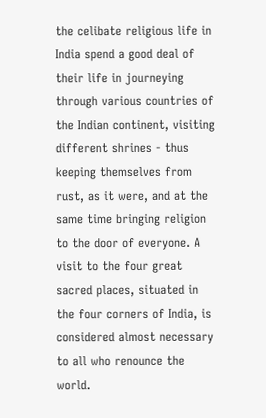the celibate religious life in India spend a good deal of their life in journeying through various countries of the Indian continent, visiting different shrines - thus keeping themselves from rust, as it were, and at the same time bringing religion to the door of everyone. A visit to the four great sacred places, situated in the four corners of India, is considered almost necessary to all who renounce the world.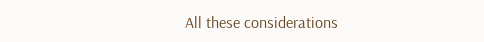All these considerations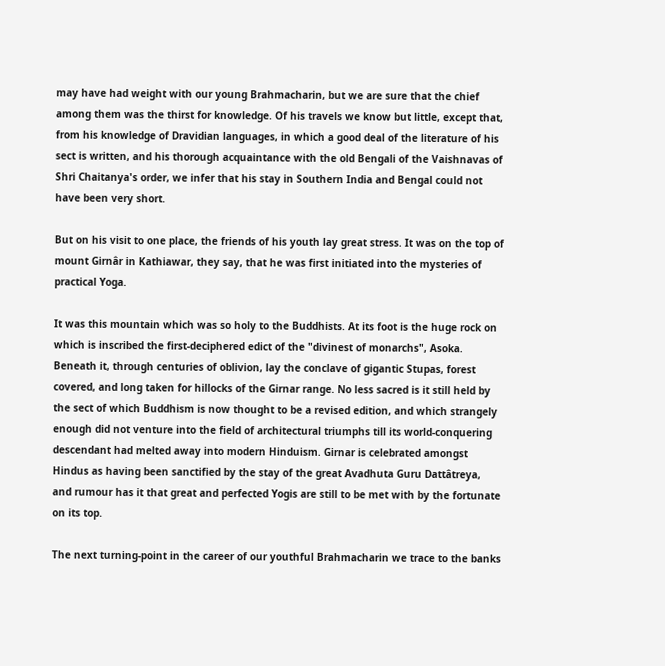may have had weight with our young Brahmacharin, but we are sure that the chief among them was the thirst for knowledge. Of his travels we know but little, except that, from his knowledge of Dravidian languages, in which a good deal of the literature of his sect is written, and his thorough acquaintance with the old Bengali of the Vaishnavas of Shri Chaitanya's order, we infer that his stay in Southern India and Bengal could not have been very short.

But on his visit to one place, the friends of his youth lay great stress. It was on the top of mount Girnâr in Kathiawar, they say, that he was first initiated into the mysteries of practical Yoga.

It was this mountain which was so holy to the Buddhists. At its foot is the huge rock on which is inscribed the first-deciphered edict of the "divinest of monarchs", Asoka. Beneath it, through centuries of oblivion, lay the conclave of gigantic Stupas, forest covered, and long taken for hillocks of the Girnar range. No less sacred is it still held by the sect of which Buddhism is now thought to be a revised edition, and which strangely enough did not venture into the field of architectural triumphs till its world-conquering descendant had melted away into modern Hinduism. Girnar is celebrated amongst Hindus as having been sanctified by the stay of the great Avadhuta Guru Dattâtreya, and rumour has it that great and perfected Yogis are still to be met with by the fortunate on its top.

The next turning-point in the career of our youthful Brahmacharin we trace to the banks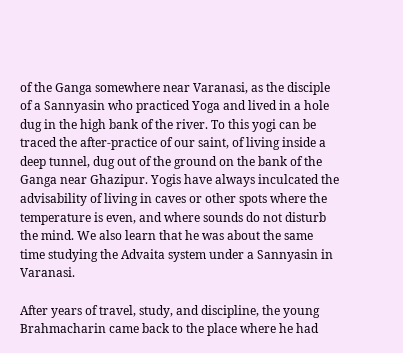of the Ganga somewhere near Varanasi, as the disciple of a Sannyasin who practiced Yoga and lived in a hole dug in the high bank of the river. To this yogi can be traced the after-practice of our saint, of living inside a deep tunnel, dug out of the ground on the bank of the Ganga near Ghazipur. Yogis have always inculcated the advisability of living in caves or other spots where the temperature is even, and where sounds do not disturb the mind. We also learn that he was about the same time studying the Advaita system under a Sannyasin in Varanasi.

After years of travel, study, and discipline, the young Brahmacharin came back to the place where he had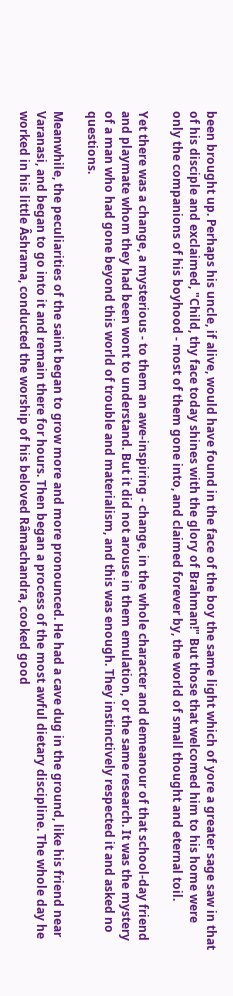been brought up. Perhaps his uncle, if alive, would have found in the face of the boy the same light which of yore a greater sage saw in that of his disciple and exclaimed, "Child, thy face today shines with the glory of Brahman!" But those that welcomed him to his home were only the companions of his boyhood - most of them gone into, and claimed forever by, the world of small thought and eternal toil.

Yet there was a change, a mysterious - to them an awe-inspiring - change, in the whole character and demeanour of that school-day friend and playmate whom they had been wont to understand. But it did not arouse in them emulation, or the same research. It was the mystery of a man who had gone beyond this world of trouble and materialism, and this was enough. They instinctively respected it and asked no questions.

Meanwhile, the peculiarities of the saint began to grow more and more pronounced. He had a cave dug in the ground, like his friend near Varanasi, and began to go into it and remain there for hours. Then began a process of the most awful dietary discipline. The whole day he worked in his little Âshrama, conducted the worship of his beloved Râmachandra, cooked good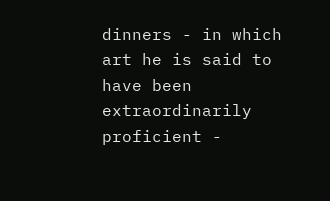dinners - in which art he is said to have been extraordinarily proficient -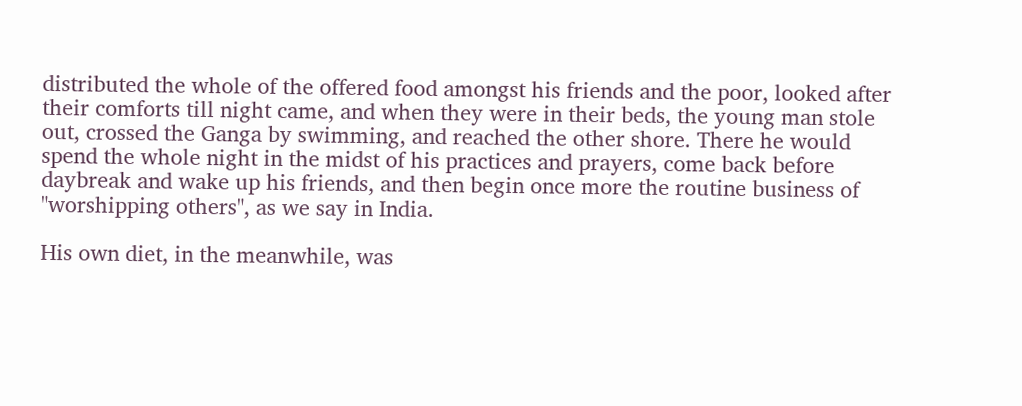distributed the whole of the offered food amongst his friends and the poor, looked after their comforts till night came, and when they were in their beds, the young man stole out, crossed the Ganga by swimming, and reached the other shore. There he would spend the whole night in the midst of his practices and prayers, come back before daybreak and wake up his friends, and then begin once more the routine business of "worshipping others", as we say in India.

His own diet, in the meanwhile, was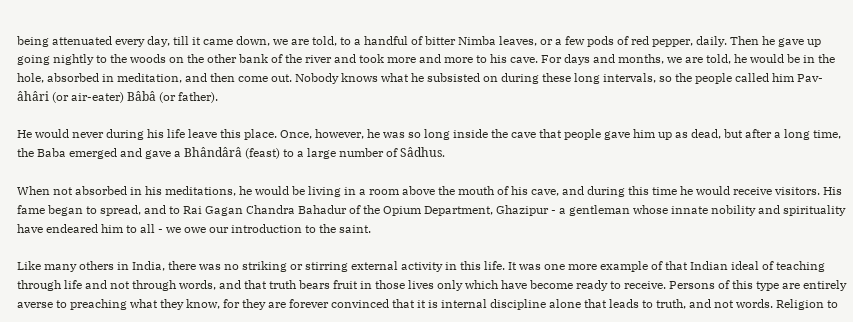being attenuated every day, till it came down, we are told, to a handful of bitter Nimba leaves, or a few pods of red pepper, daily. Then he gave up going nightly to the woods on the other bank of the river and took more and more to his cave. For days and months, we are told, he would be in the hole, absorbed in meditation, and then come out. Nobody knows what he subsisted on during these long intervals, so the people called him Pav-âhâri (or air-eater) Bâbâ (or father).

He would never during his life leave this place. Once, however, he was so long inside the cave that people gave him up as dead, but after a long time, the Baba emerged and gave a Bhândârâ (feast) to a large number of Sâdhus.

When not absorbed in his meditations, he would be living in a room above the mouth of his cave, and during this time he would receive visitors. His fame began to spread, and to Rai Gagan Chandra Bahadur of the Opium Department, Ghazipur - a gentleman whose innate nobility and spirituality have endeared him to all - we owe our introduction to the saint.

Like many others in India, there was no striking or stirring external activity in this life. It was one more example of that Indian ideal of teaching through life and not through words, and that truth bears fruit in those lives only which have become ready to receive. Persons of this type are entirely averse to preaching what they know, for they are forever convinced that it is internal discipline alone that leads to truth, and not words. Religion to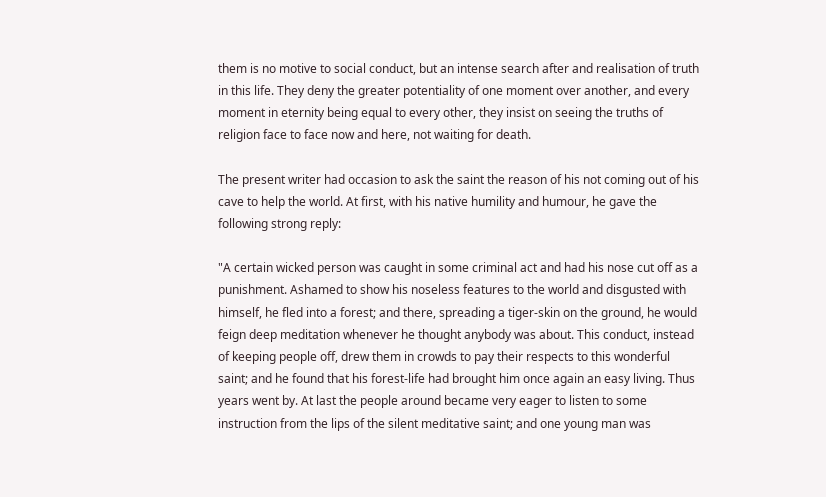them is no motive to social conduct, but an intense search after and realisation of truth in this life. They deny the greater potentiality of one moment over another, and every moment in eternity being equal to every other, they insist on seeing the truths of religion face to face now and here, not waiting for death.

The present writer had occasion to ask the saint the reason of his not coming out of his cave to help the world. At first, with his native humility and humour, he gave the following strong reply:

"A certain wicked person was caught in some criminal act and had his nose cut off as a punishment. Ashamed to show his noseless features to the world and disgusted with himself, he fled into a forest; and there, spreading a tiger-skin on the ground, he would feign deep meditation whenever he thought anybody was about. This conduct, instead of keeping people off, drew them in crowds to pay their respects to this wonderful saint; and he found that his forest-life had brought him once again an easy living. Thus years went by. At last the people around became very eager to listen to some instruction from the lips of the silent meditative saint; and one young man was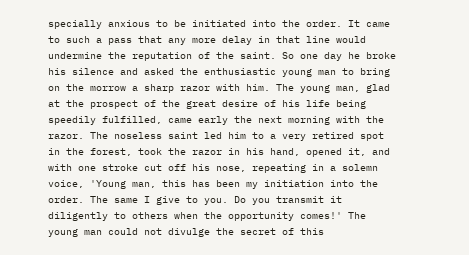specially anxious to be initiated into the order. It came to such a pass that any more delay in that line would undermine the reputation of the saint. So one day he broke his silence and asked the enthusiastic young man to bring on the morrow a sharp razor with him. The young man, glad at the prospect of the great desire of his life being speedily fulfilled, came early the next morning with the razor. The noseless saint led him to a very retired spot in the forest, took the razor in his hand, opened it, and with one stroke cut off his nose, repeating in a solemn voice, 'Young man, this has been my initiation into the order. The same I give to you. Do you transmit it diligently to others when the opportunity comes!' The young man could not divulge the secret of this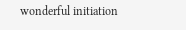wonderful initiation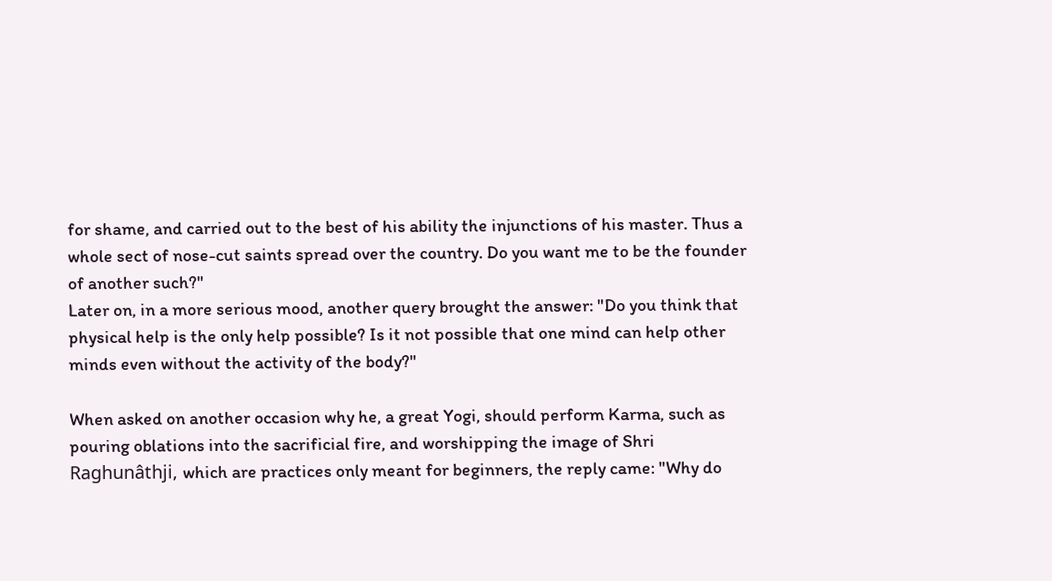for shame, and carried out to the best of his ability the injunctions of his master. Thus a whole sect of nose-cut saints spread over the country. Do you want me to be the founder of another such?"
Later on, in a more serious mood, another query brought the answer: "Do you think that physical help is the only help possible? Is it not possible that one mind can help other minds even without the activity of the body?"

When asked on another occasion why he, a great Yogi, should perform Karma, such as pouring oblations into the sacrificial fire, and worshipping the image of Shri Raghunâthji, which are practices only meant for beginners, the reply came: "Why do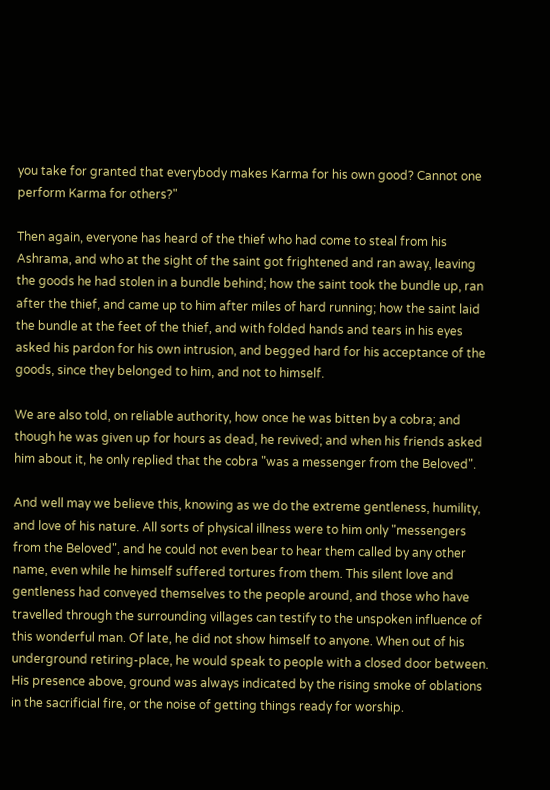you take for granted that everybody makes Karma for his own good? Cannot one perform Karma for others?"

Then again, everyone has heard of the thief who had come to steal from his Ashrama, and who at the sight of the saint got frightened and ran away, leaving the goods he had stolen in a bundle behind; how the saint took the bundle up, ran after the thief, and came up to him after miles of hard running; how the saint laid the bundle at the feet of the thief, and with folded hands and tears in his eyes asked his pardon for his own intrusion, and begged hard for his acceptance of the goods, since they belonged to him, and not to himself.

We are also told, on reliable authority, how once he was bitten by a cobra; and though he was given up for hours as dead, he revived; and when his friends asked him about it, he only replied that the cobra "was a messenger from the Beloved".

And well may we believe this, knowing as we do the extreme gentleness, humility, and love of his nature. All sorts of physical illness were to him only "messengers from the Beloved", and he could not even bear to hear them called by any other name, even while he himself suffered tortures from them. This silent love and gentleness had conveyed themselves to the people around, and those who have travelled through the surrounding villages can testify to the unspoken influence of this wonderful man. Of late, he did not show himself to anyone. When out of his underground retiring-place, he would speak to people with a closed door between. His presence above, ground was always indicated by the rising smoke of oblations in the sacrificial fire, or the noise of getting things ready for worship.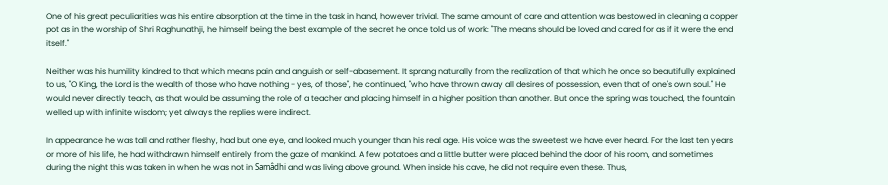One of his great peculiarities was his entire absorption at the time in the task in hand, however trivial. The same amount of care and attention was bestowed in cleaning a copper pot as in the worship of Shri Raghunathji, he himself being the best example of the secret he once told us of work: "The means should be loved and cared for as if it were the end itself."

Neither was his humility kindred to that which means pain and anguish or self-abasement. It sprang naturally from the realization of that which he once so beautifully explained to us, "O King, the Lord is the wealth of those who have nothing - yes, of those", he continued, "who have thrown away all desires of possession, even that of one's own soul." He would never directly teach, as that would be assuming the role of a teacher and placing himself in a higher position than another. But once the spring was touched, the fountain welled up with infinite wisdom; yet always the replies were indirect.

In appearance he was tall and rather fleshy, had but one eye, and looked much younger than his real age. His voice was the sweetest we have ever heard. For the last ten years or more of his life, he had withdrawn himself entirely from the gaze of mankind. A few potatoes and a little butter were placed behind the door of his room, and sometimes during the night this was taken in when he was not in Samâdhi and was living above ground. When inside his cave, he did not require even these. Thus,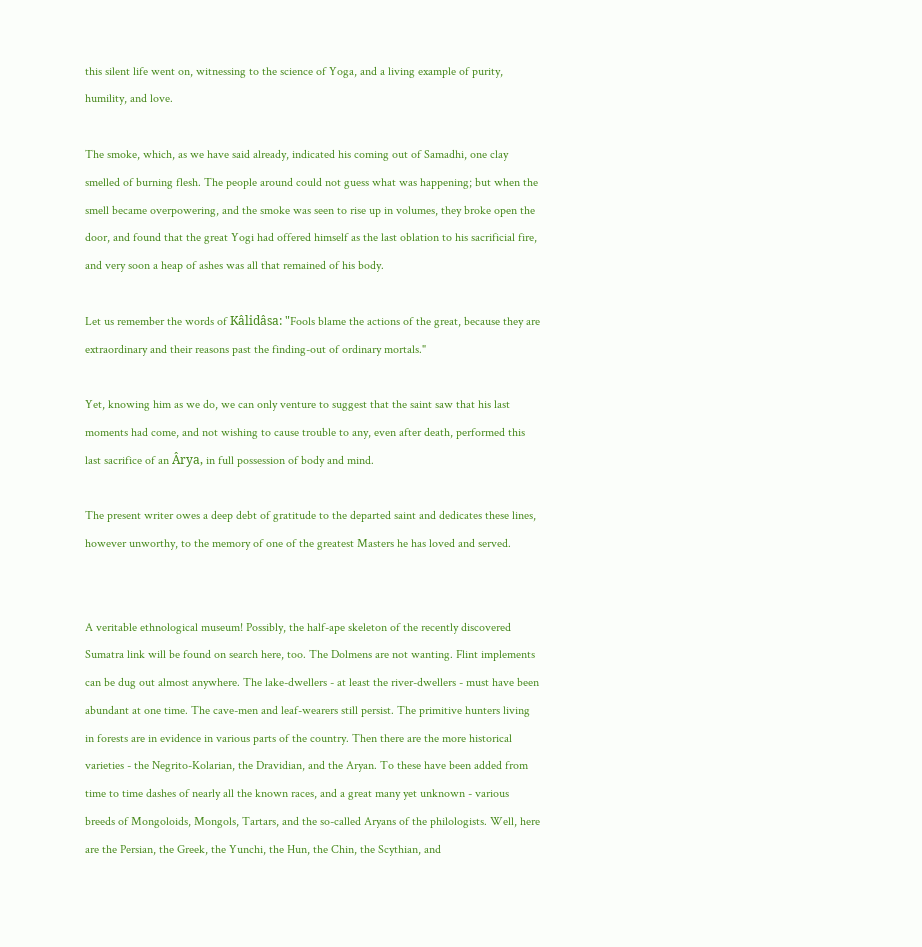this silent life went on, witnessing to the science of Yoga, and a living example of purity, humility, and love.

The smoke, which, as we have said already, indicated his coming out of Samadhi, one clay smelled of burning flesh. The people around could not guess what was happening; but when the smell became overpowering, and the smoke was seen to rise up in volumes, they broke open the door, and found that the great Yogi had offered himself as the last oblation to his sacrificial fire, and very soon a heap of ashes was all that remained of his body.

Let us remember the words of Kâlidâsa: "Fools blame the actions of the great, because they are extraordinary and their reasons past the finding-out of ordinary mortals."

Yet, knowing him as we do, we can only venture to suggest that the saint saw that his last moments had come, and not wishing to cause trouble to any, even after death, performed this last sacrifice of an Ârya, in full possession of body and mind.

The present writer owes a deep debt of gratitude to the departed saint and dedicates these lines, however unworthy, to the memory of one of the greatest Masters he has loved and served.


A veritable ethnological museum! Possibly, the half-ape skeleton of the recently discovered Sumatra link will be found on search here, too. The Dolmens are not wanting. Flint implements can be dug out almost anywhere. The lake-dwellers - at least the river-dwellers - must have been abundant at one time. The cave-men and leaf-wearers still persist. The primitive hunters living in forests are in evidence in various parts of the country. Then there are the more historical varieties - the Negrito-Kolarian, the Dravidian, and the Aryan. To these have been added from time to time dashes of nearly all the known races, and a great many yet unknown - various breeds of Mongoloids, Mongols, Tartars, and the so-called Aryans of the philologists. Well, here are the Persian, the Greek, the Yunchi, the Hun, the Chin, the Scythian, and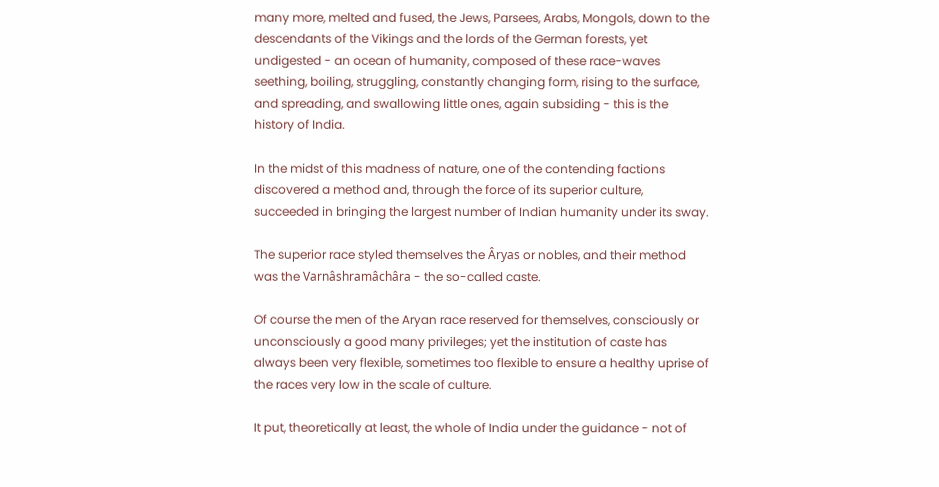many more, melted and fused, the Jews, Parsees, Arabs, Mongols, down to the descendants of the Vikings and the lords of the German forests, yet undigested - an ocean of humanity, composed of these race-waves seething, boiling, struggling, constantly changing form, rising to the surface, and spreading, and swallowing little ones, again subsiding - this is the history of India.

In the midst of this madness of nature, one of the contending factions discovered a method and, through the force of its superior culture, succeeded in bringing the largest number of Indian humanity under its sway.

The superior race styled themselves the Âryas or nobles, and their method was the Varnâshramâchâra - the so-called caste.

Of course the men of the Aryan race reserved for themselves, consciously or unconsciously a good many privileges; yet the institution of caste has always been very flexible, sometimes too flexible to ensure a healthy uprise of the races very low in the scale of culture.

It put, theoretically at least, the whole of India under the guidance - not of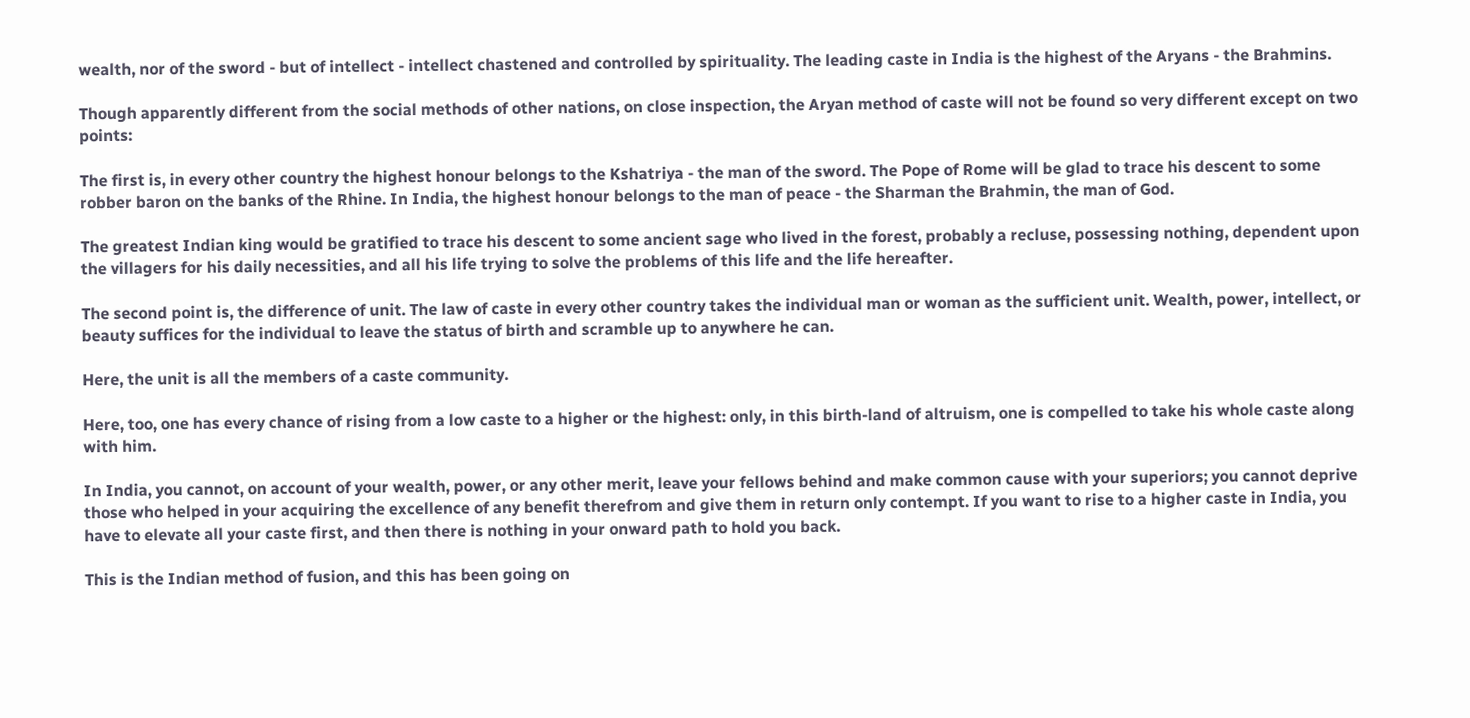wealth, nor of the sword - but of intellect - intellect chastened and controlled by spirituality. The leading caste in India is the highest of the Aryans - the Brahmins.

Though apparently different from the social methods of other nations, on close inspection, the Aryan method of caste will not be found so very different except on two points:

The first is, in every other country the highest honour belongs to the Kshatriya - the man of the sword. The Pope of Rome will be glad to trace his descent to some robber baron on the banks of the Rhine. In India, the highest honour belongs to the man of peace - the Sharman the Brahmin, the man of God.

The greatest Indian king would be gratified to trace his descent to some ancient sage who lived in the forest, probably a recluse, possessing nothing, dependent upon the villagers for his daily necessities, and all his life trying to solve the problems of this life and the life hereafter.

The second point is, the difference of unit. The law of caste in every other country takes the individual man or woman as the sufficient unit. Wealth, power, intellect, or beauty suffices for the individual to leave the status of birth and scramble up to anywhere he can.

Here, the unit is all the members of a caste community.

Here, too, one has every chance of rising from a low caste to a higher or the highest: only, in this birth-land of altruism, one is compelled to take his whole caste along with him.

In India, you cannot, on account of your wealth, power, or any other merit, leave your fellows behind and make common cause with your superiors; you cannot deprive those who helped in your acquiring the excellence of any benefit therefrom and give them in return only contempt. If you want to rise to a higher caste in India, you have to elevate all your caste first, and then there is nothing in your onward path to hold you back.

This is the Indian method of fusion, and this has been going on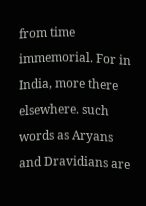from time immemorial. For in India, more there elsewhere. such words as Aryans and Dravidians are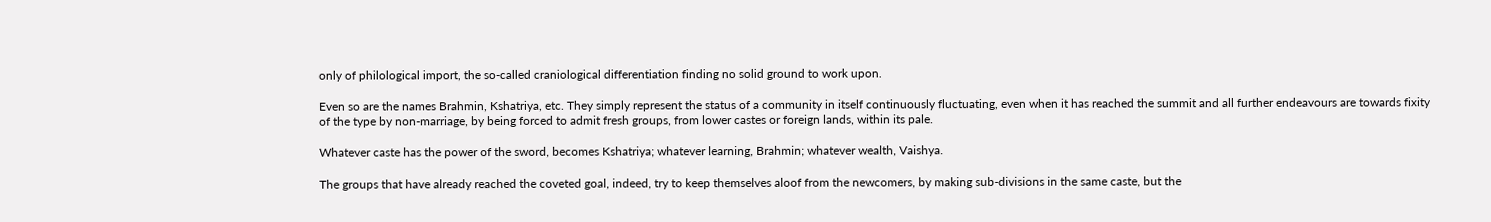only of philological import, the so-called craniological differentiation finding no solid ground to work upon.

Even so are the names Brahmin, Kshatriya, etc. They simply represent the status of a community in itself continuously fluctuating, even when it has reached the summit and all further endeavours are towards fixity of the type by non-marriage, by being forced to admit fresh groups, from lower castes or foreign lands, within its pale.

Whatever caste has the power of the sword, becomes Kshatriya; whatever learning, Brahmin; whatever wealth, Vaishya.

The groups that have already reached the coveted goal, indeed, try to keep themselves aloof from the newcomers, by making sub-divisions in the same caste, but the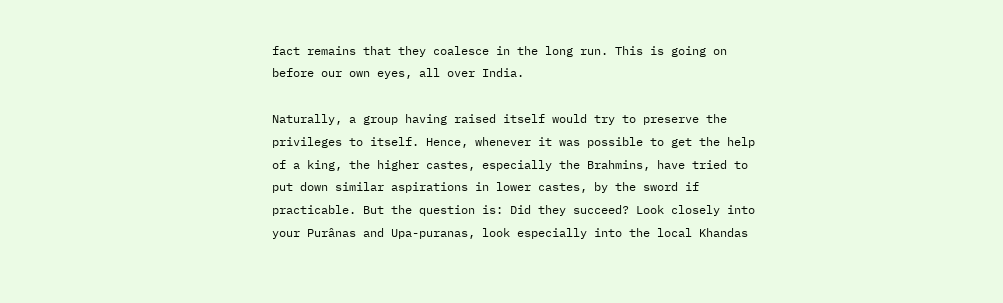fact remains that they coalesce in the long run. This is going on before our own eyes, all over India.

Naturally, a group having raised itself would try to preserve the privileges to itself. Hence, whenever it was possible to get the help of a king, the higher castes, especially the Brahmins, have tried to put down similar aspirations in lower castes, by the sword if practicable. But the question is: Did they succeed? Look closely into your Purânas and Upa-puranas, look especially into the local Khandas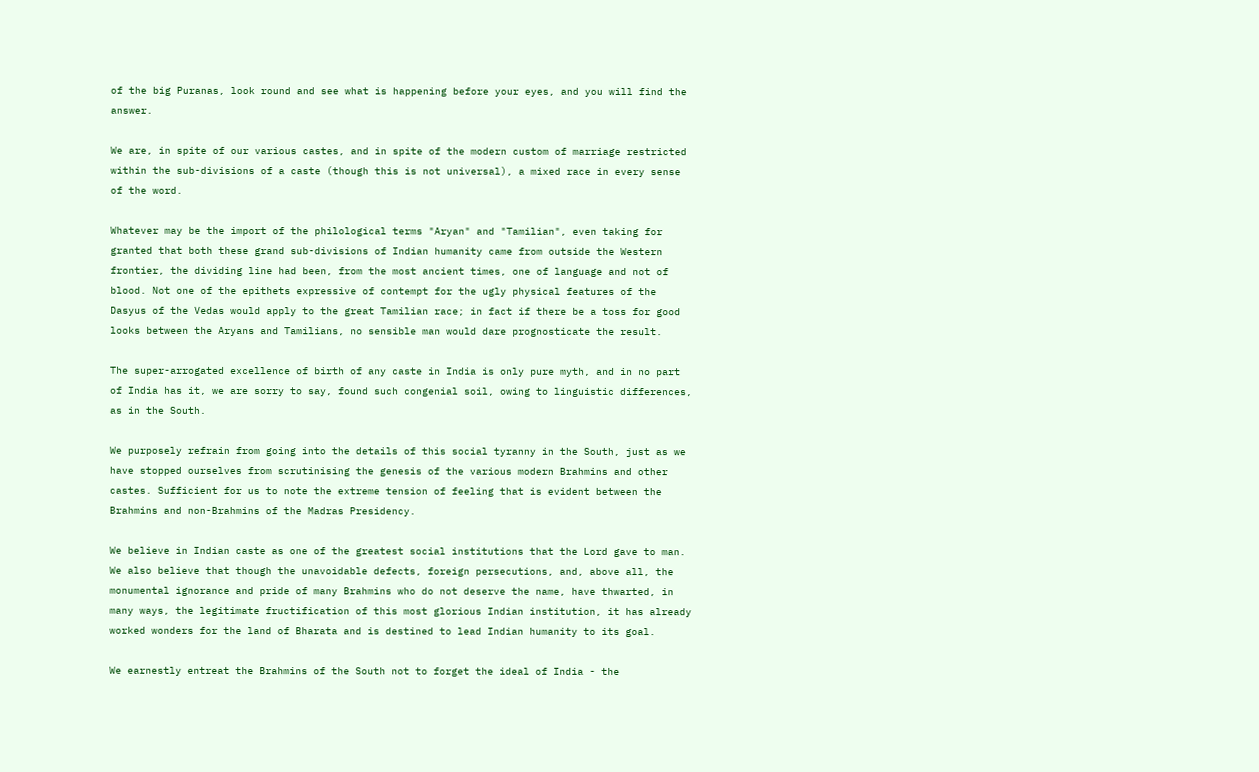of the big Puranas, look round and see what is happening before your eyes, and you will find the answer.

We are, in spite of our various castes, and in spite of the modern custom of marriage restricted within the sub-divisions of a caste (though this is not universal), a mixed race in every sense of the word.

Whatever may be the import of the philological terms "Aryan" and "Tamilian", even taking for granted that both these grand sub-divisions of Indian humanity came from outside the Western frontier, the dividing line had been, from the most ancient times, one of language and not of blood. Not one of the epithets expressive of contempt for the ugly physical features of the Dasyus of the Vedas would apply to the great Tamilian race; in fact if there be a toss for good looks between the Aryans and Tamilians, no sensible man would dare prognosticate the result.

The super-arrogated excellence of birth of any caste in India is only pure myth, and in no part of India has it, we are sorry to say, found such congenial soil, owing to linguistic differences, as in the South.

We purposely refrain from going into the details of this social tyranny in the South, just as we have stopped ourselves from scrutinising the genesis of the various modern Brahmins and other castes. Sufficient for us to note the extreme tension of feeling that is evident between the Brahmins and non-Brahmins of the Madras Presidency.

We believe in Indian caste as one of the greatest social institutions that the Lord gave to man. We also believe that though the unavoidable defects, foreign persecutions, and, above all, the monumental ignorance and pride of many Brahmins who do not deserve the name, have thwarted, in many ways, the legitimate fructification of this most glorious Indian institution, it has already worked wonders for the land of Bharata and is destined to lead Indian humanity to its goal.

We earnestly entreat the Brahmins of the South not to forget the ideal of India - the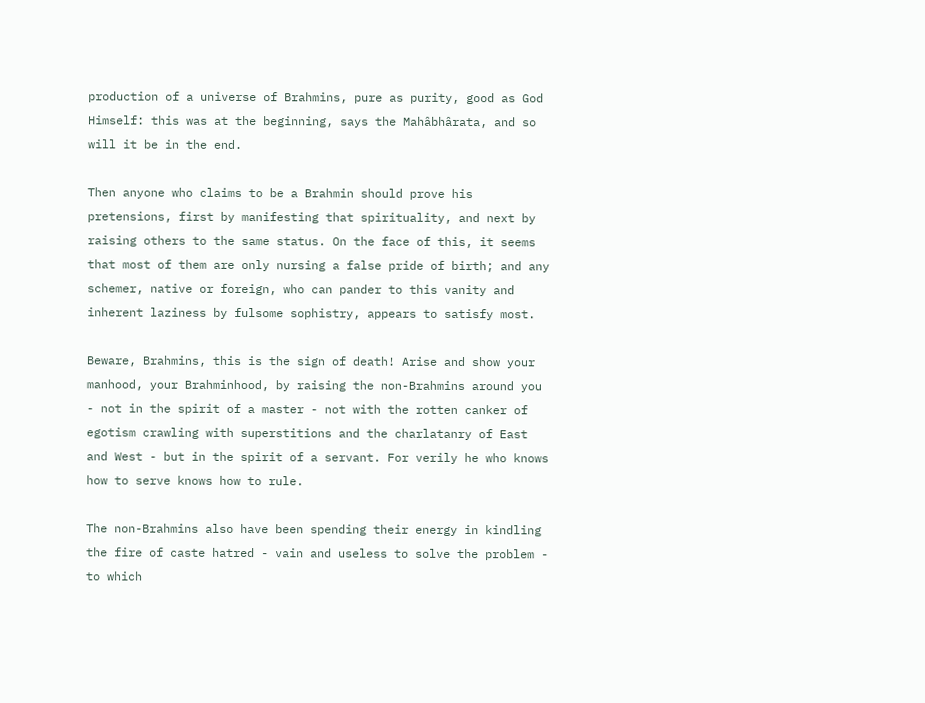production of a universe of Brahmins, pure as purity, good as God Himself: this was at the beginning, says the Mahâbhârata, and so will it be in the end.

Then anyone who claims to be a Brahmin should prove his pretensions, first by manifesting that spirituality, and next by raising others to the same status. On the face of this, it seems that most of them are only nursing a false pride of birth; and any schemer, native or foreign, who can pander to this vanity and inherent laziness by fulsome sophistry, appears to satisfy most.

Beware, Brahmins, this is the sign of death! Arise and show your manhood, your Brahminhood, by raising the non-Brahmins around you - not in the spirit of a master - not with the rotten canker of egotism crawling with superstitions and the charlatanry of East and West - but in the spirit of a servant. For verily he who knows how to serve knows how to rule.

The non-Brahmins also have been spending their energy in kindling the fire of caste hatred - vain and useless to solve the problem - to which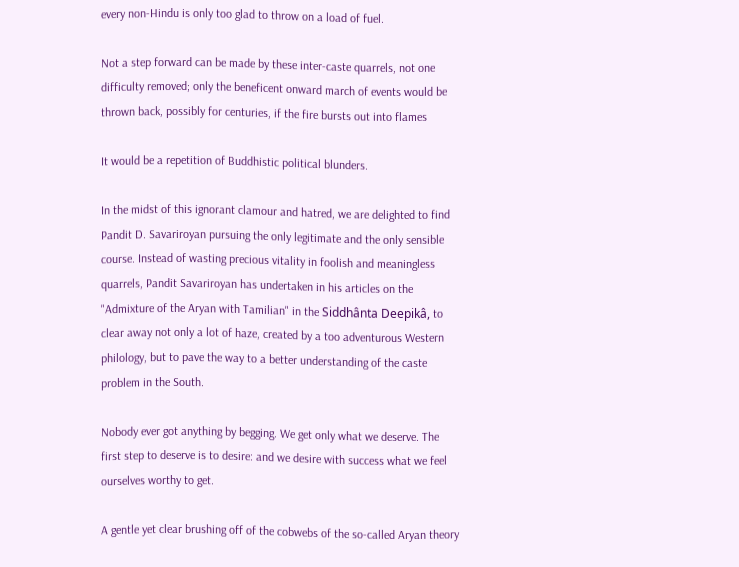every non-Hindu is only too glad to throw on a load of fuel.

Not a step forward can be made by these inter-caste quarrels, not one difficulty removed; only the beneficent onward march of events would be thrown back, possibly for centuries, if the fire bursts out into flames

It would be a repetition of Buddhistic political blunders.

In the midst of this ignorant clamour and hatred, we are delighted to find Pandit D. Savariroyan pursuing the only legitimate and the only sensible course. Instead of wasting precious vitality in foolish and meaningless quarrels, Pandit Savariroyan has undertaken in his articles on the "Admixture of the Aryan with Tamilian" in the Siddhânta Deepikâ, to clear away not only a lot of haze, created by a too adventurous Western philology, but to pave the way to a better understanding of the caste problem in the South.

Nobody ever got anything by begging. We get only what we deserve. The first step to deserve is to desire: and we desire with success what we feel ourselves worthy to get.

A gentle yet clear brushing off of the cobwebs of the so-called Aryan theory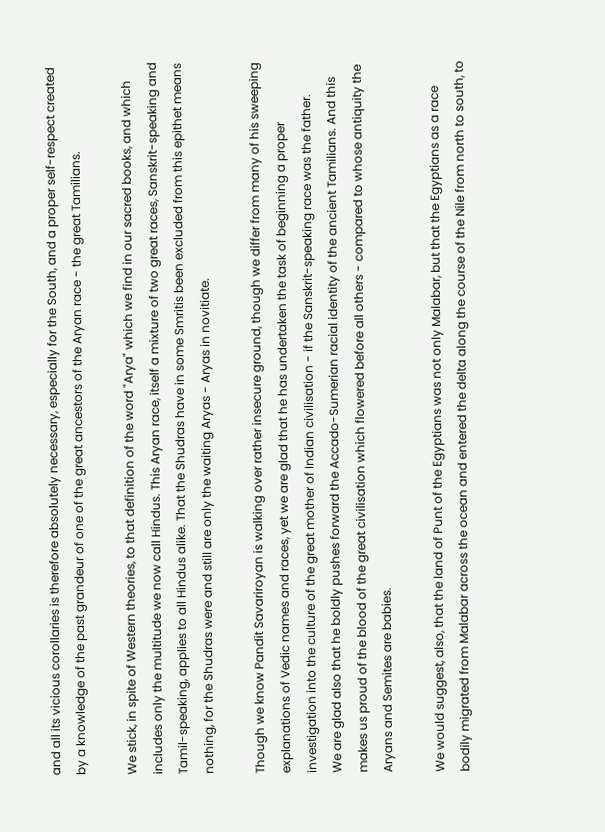and all its vicious corollaries is therefore absolutely necessary, especially for the South, and a proper self-respect created by a knowledge of the past grandeur of one of the great ancestors of the Aryan race - the great Tamilians.

We stick, in spite of Western theories, to that definition of the word "Arya" which we find in our sacred books, and which includes only the multitude we now call Hindus. This Aryan race, itself a mixture of two great races, Sanskrit-speaking and Tamil-speaking, applies to all Hindus alike. That the Shudras have in some Smritis been excluded from this epithet means nothing, for the Shudras were and still are only the waiting Aryas - Aryas in novitiate.

Though we know Pandit Savariroyan is walking over rather insecure ground, though we differ from many of his sweeping explanations of Vedic names and races, yet we are glad that he has undertaken the task of beginning a proper investigation into the culture of the great mother of Indian civilisation - if the Sanskrit-speaking race was the father.
We are glad also that he boldly pushes forward the Accado-Sumerian racial identity of the ancient Tamilians. And this makes us proud of the blood of the great civilisation which flowered before all others - compared to whose antiquity the Aryans and Semites are babies.

We would suggest, also, that the land of Punt of the Egyptians was not only Malabar, but that the Egyptians as a race bodily migrated from Malabar across the ocean and entered the delta along the course of the Nile from north to south, to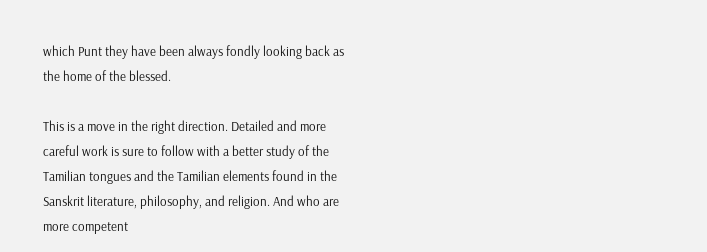which Punt they have been always fondly looking back as the home of the blessed.

This is a move in the right direction. Detailed and more careful work is sure to follow with a better study of the Tamilian tongues and the Tamilian elements found in the Sanskrit literature, philosophy, and religion. And who are more competent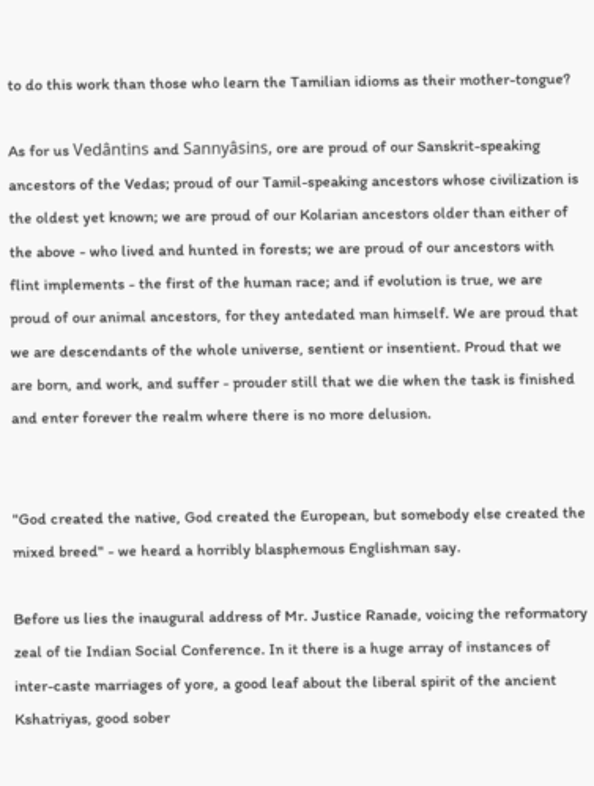to do this work than those who learn the Tamilian idioms as their mother-tongue?

As for us Vedântins and Sannyâsins, ore are proud of our Sanskrit-speaking ancestors of the Vedas; proud of our Tamil-speaking ancestors whose civilization is the oldest yet known; we are proud of our Kolarian ancestors older than either of the above - who lived and hunted in forests; we are proud of our ancestors with flint implements - the first of the human race; and if evolution is true, we are proud of our animal ancestors, for they antedated man himself. We are proud that we are descendants of the whole universe, sentient or insentient. Proud that we are born, and work, and suffer - prouder still that we die when the task is finished and enter forever the realm where there is no more delusion.


"God created the native, God created the European, but somebody else created the mixed breed" - we heard a horribly blasphemous Englishman say.

Before us lies the inaugural address of Mr. Justice Ranade, voicing the reformatory zeal of tie Indian Social Conference. In it there is a huge array of instances of inter-caste marriages of yore, a good leaf about the liberal spirit of the ancient Kshatriyas, good sober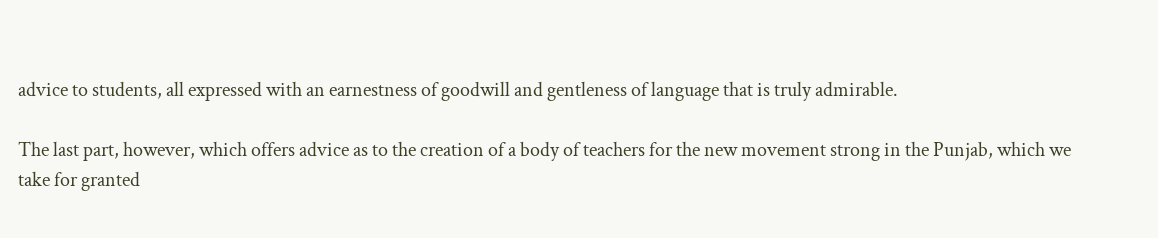advice to students, all expressed with an earnestness of goodwill and gentleness of language that is truly admirable.

The last part, however, which offers advice as to the creation of a body of teachers for the new movement strong in the Punjab, which we take for granted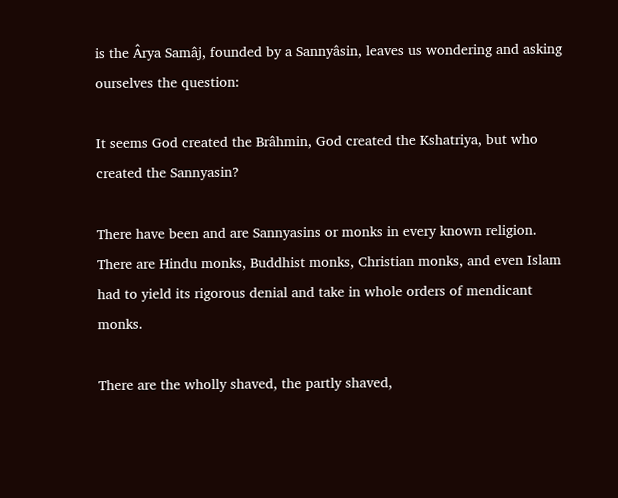is the Ârya Samâj, founded by a Sannyâsin, leaves us wondering and asking ourselves the question:

It seems God created the Brâhmin, God created the Kshatriya, but who created the Sannyasin?

There have been and are Sannyasins or monks in every known religion. There are Hindu monks, Buddhist monks, Christian monks, and even Islam had to yield its rigorous denial and take in whole orders of mendicant monks.

There are the wholly shaved, the partly shaved,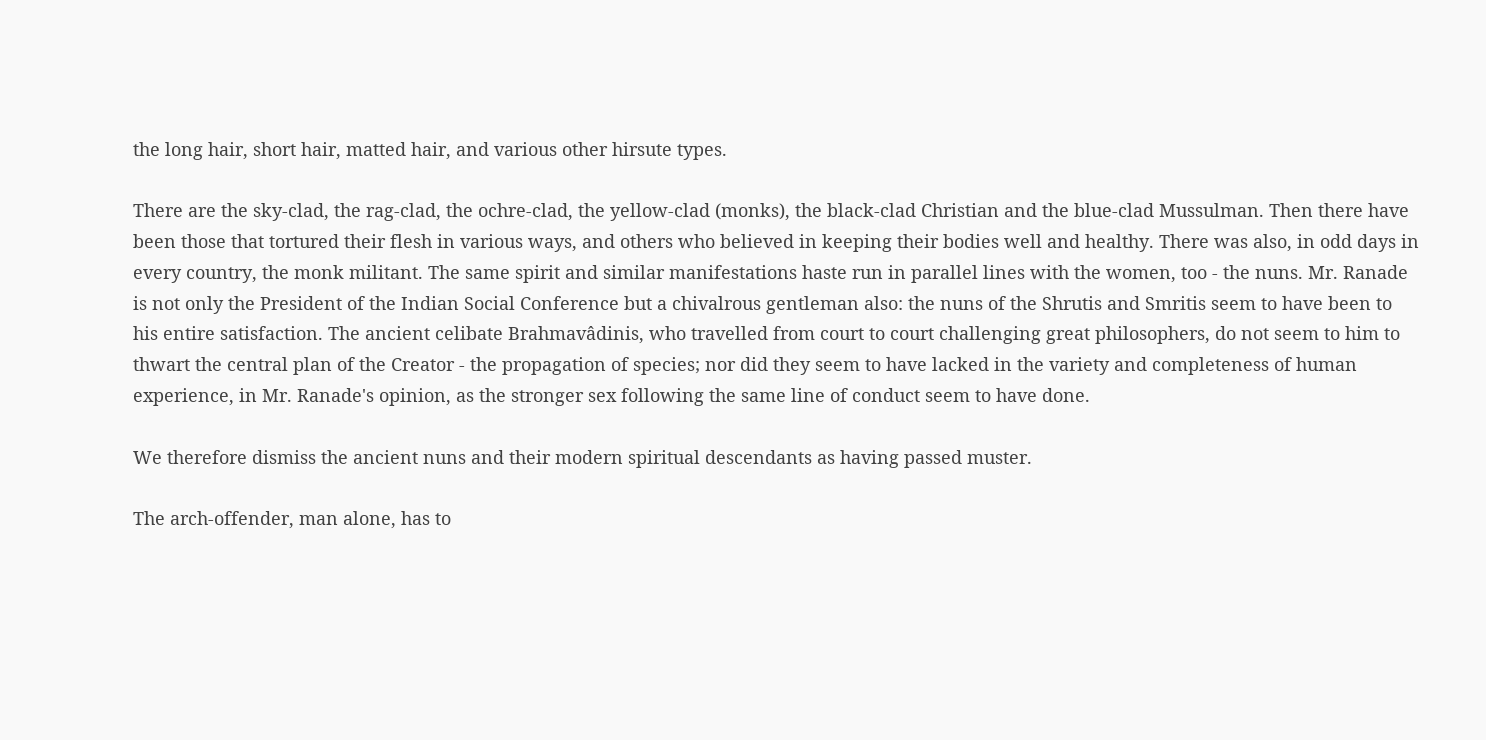the long hair, short hair, matted hair, and various other hirsute types.

There are the sky-clad, the rag-clad, the ochre-clad, the yellow-clad (monks), the black-clad Christian and the blue-clad Mussulman. Then there have been those that tortured their flesh in various ways, and others who believed in keeping their bodies well and healthy. There was also, in odd days in every country, the monk militant. The same spirit and similar manifestations haste run in parallel lines with the women, too - the nuns. Mr. Ranade is not only the President of the Indian Social Conference but a chivalrous gentleman also: the nuns of the Shrutis and Smritis seem to have been to his entire satisfaction. The ancient celibate Brahmavâdinis, who travelled from court to court challenging great philosophers, do not seem to him to thwart the central plan of the Creator - the propagation of species; nor did they seem to have lacked in the variety and completeness of human experience, in Mr. Ranade's opinion, as the stronger sex following the same line of conduct seem to have done.

We therefore dismiss the ancient nuns and their modern spiritual descendants as having passed muster.

The arch-offender, man alone, has to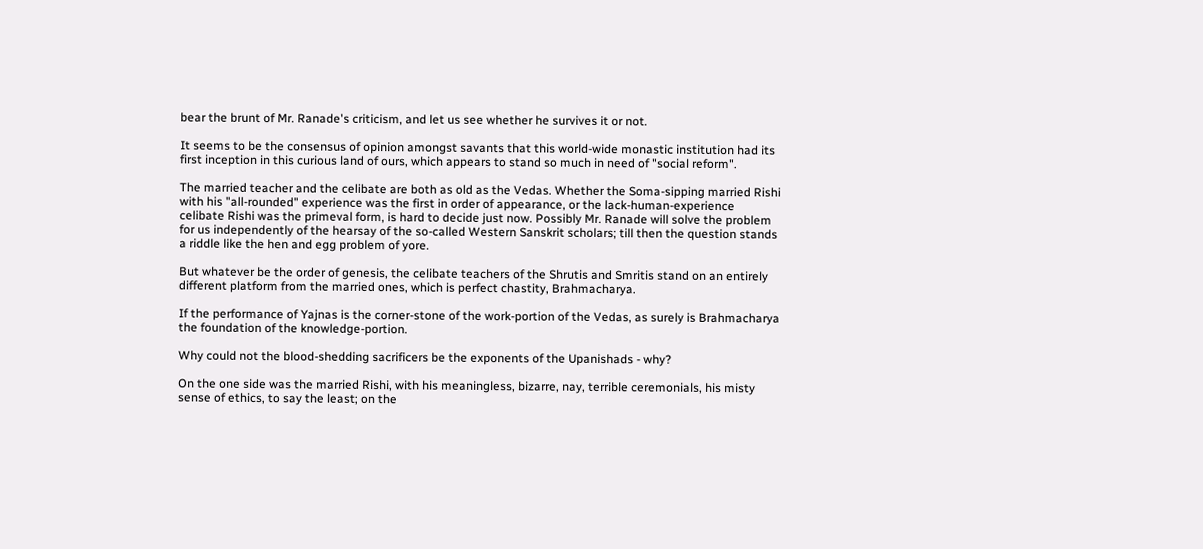bear the brunt of Mr. Ranade's criticism, and let us see whether he survives it or not.

It seems to be the consensus of opinion amongst savants that this world-wide monastic institution had its first inception in this curious land of ours, which appears to stand so much in need of "social reform".

The married teacher and the celibate are both as old as the Vedas. Whether the Soma-sipping married Rishi with his "all-rounded" experience was the first in order of appearance, or the lack-human-experience celibate Rishi was the primeval form, is hard to decide just now. Possibly Mr. Ranade will solve the problem for us independently of the hearsay of the so-called Western Sanskrit scholars; till then the question stands a riddle like the hen and egg problem of yore.

But whatever be the order of genesis, the celibate teachers of the Shrutis and Smritis stand on an entirely different platform from the married ones, which is perfect chastity, Brahmacharya.

If the performance of Yajnas is the corner-stone of the work-portion of the Vedas, as surely is Brahmacharya the foundation of the knowledge-portion.

Why could not the blood-shedding sacrificers be the exponents of the Upanishads - why?

On the one side was the married Rishi, with his meaningless, bizarre, nay, terrible ceremonials, his misty sense of ethics, to say the least; on the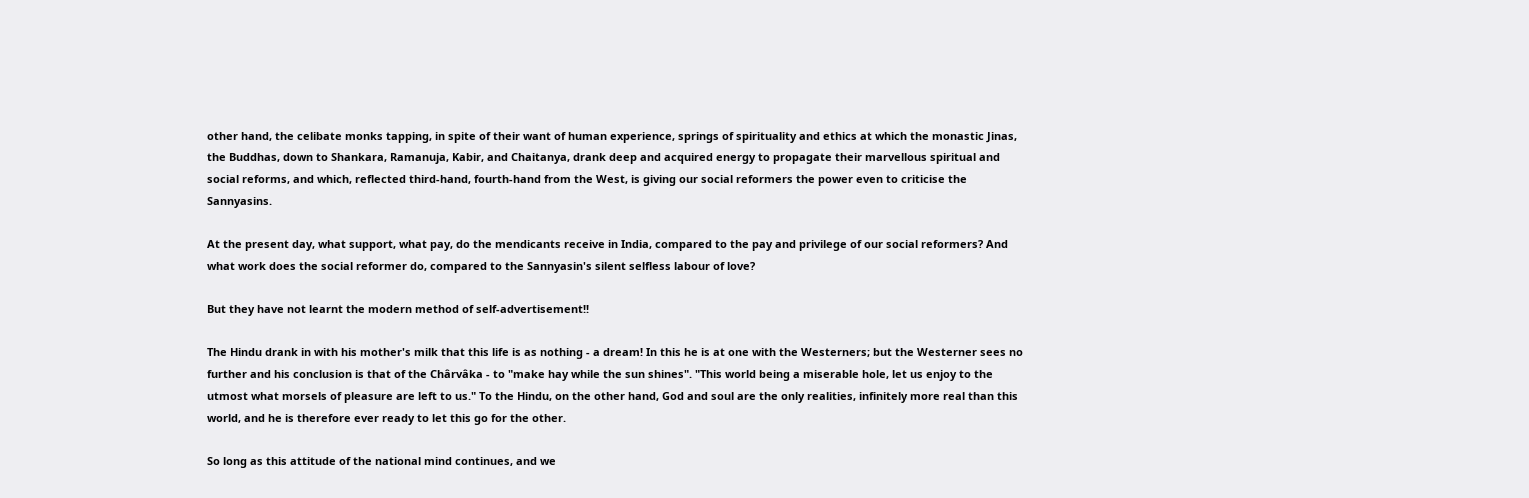other hand, the celibate monks tapping, in spite of their want of human experience, springs of spirituality and ethics at which the monastic Jinas, the Buddhas, down to Shankara, Ramanuja, Kabir, and Chaitanya, drank deep and acquired energy to propagate their marvellous spiritual and social reforms, and which, reflected third-hand, fourth-hand from the West, is giving our social reformers the power even to criticise the Sannyasins.

At the present day, what support, what pay, do the mendicants receive in India, compared to the pay and privilege of our social reformers? And what work does the social reformer do, compared to the Sannyasin's silent selfless labour of love?

But they have not learnt the modern method of self-advertisement!!

The Hindu drank in with his mother's milk that this life is as nothing - a dream! In this he is at one with the Westerners; but the Westerner sees no further and his conclusion is that of the Chârvâka - to "make hay while the sun shines". "This world being a miserable hole, let us enjoy to the utmost what morsels of pleasure are left to us." To the Hindu, on the other hand, God and soul are the only realities, infinitely more real than this world, and he is therefore ever ready to let this go for the other.

So long as this attitude of the national mind continues, and we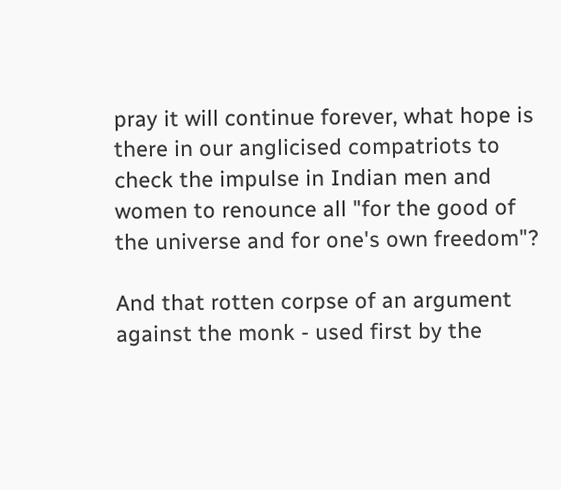pray it will continue forever, what hope is there in our anglicised compatriots to check the impulse in Indian men and women to renounce all "for the good of the universe and for one's own freedom"?

And that rotten corpse of an argument against the monk - used first by the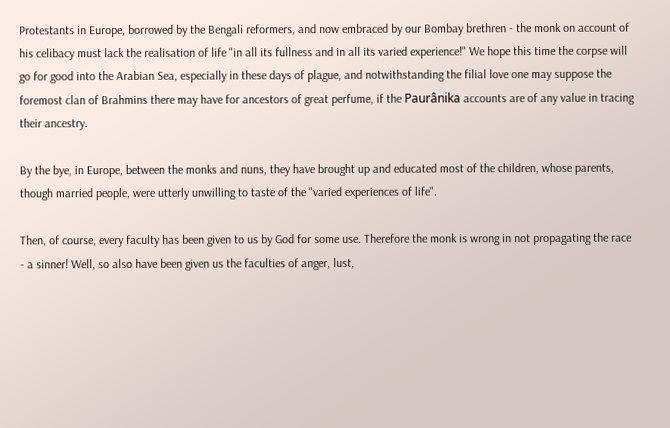Protestants in Europe, borrowed by the Bengali reformers, and now embraced by our Bombay brethren - the monk on account of his celibacy must lack the realisation of life "in all its fullness and in all its varied experience!" We hope this time the corpse will go for good into the Arabian Sea, especially in these days of plague, and notwithstanding the filial love one may suppose the foremost clan of Brahmins there may have for ancestors of great perfume, if the Paurânika accounts are of any value in tracing their ancestry.

By the bye, in Europe, between the monks and nuns, they have brought up and educated most of the children, whose parents, though married people, were utterly unwilling to taste of the "varied experiences of life".

Then, of course, every faculty has been given to us by God for some use. Therefore the monk is wrong in not propagating the race - a sinner! Well, so also have been given us the faculties of anger, lust,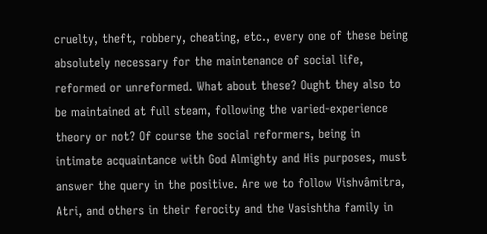cruelty, theft, robbery, cheating, etc., every one of these being absolutely necessary for the maintenance of social life, reformed or unreformed. What about these? Ought they also to be maintained at full steam, following the varied-experience theory or not? Of course the social reformers, being in intimate acquaintance with God Almighty and His purposes, must answer the query in the positive. Are we to follow Vishvâmitra, Atri, and others in their ferocity and the Vasishtha family in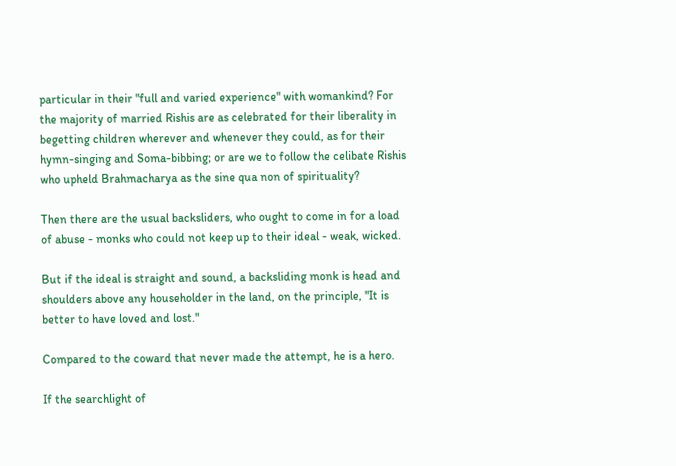particular in their "full and varied experience" with womankind? For the majority of married Rishis are as celebrated for their liberality in begetting children wherever and whenever they could, as for their hymn-singing and Soma-bibbing; or are we to follow the celibate Rishis who upheld Brahmacharya as the sine qua non of spirituality?

Then there are the usual backsliders, who ought to come in for a load of abuse - monks who could not keep up to their ideal - weak, wicked.

But if the ideal is straight and sound, a backsliding monk is head and shoulders above any householder in the land, on the principle, "It is better to have loved and lost."

Compared to the coward that never made the attempt, he is a hero.

If the searchlight of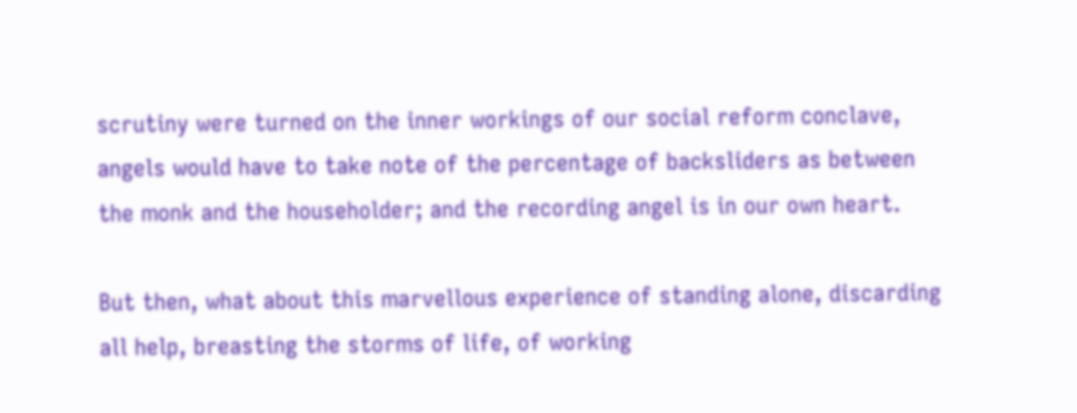scrutiny were turned on the inner workings of our social reform conclave, angels would have to take note of the percentage of backsliders as between the monk and the householder; and the recording angel is in our own heart.

But then, what about this marvellous experience of standing alone, discarding all help, breasting the storms of life, of working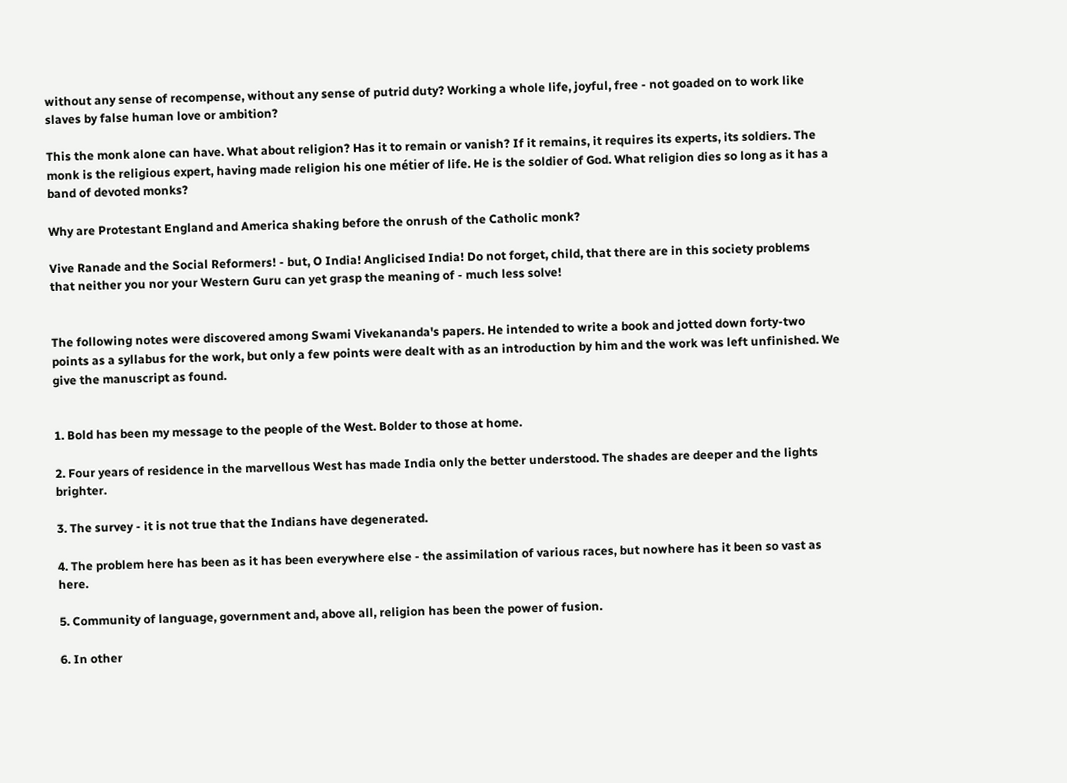without any sense of recompense, without any sense of putrid duty? Working a whole life, joyful, free - not goaded on to work like slaves by false human love or ambition?

This the monk alone can have. What about religion? Has it to remain or vanish? If it remains, it requires its experts, its soldiers. The monk is the religious expert, having made religion his one métier of life. He is the soldier of God. What religion dies so long as it has a band of devoted monks?

Why are Protestant England and America shaking before the onrush of the Catholic monk?

Vive Ranade and the Social Reformers! - but, O India! Anglicised India! Do not forget, child, that there are in this society problems that neither you nor your Western Guru can yet grasp the meaning of - much less solve!


The following notes were discovered among Swami Vivekananda's papers. He intended to write a book and jotted down forty-two points as a syllabus for the work, but only a few points were dealt with as an introduction by him and the work was left unfinished. We give the manuscript as found.


1. Bold has been my message to the people of the West. Bolder to those at home.

2. Four years of residence in the marvellous West has made India only the better understood. The shades are deeper and the lights brighter.

3. The survey - it is not true that the Indians have degenerated.

4. The problem here has been as it has been everywhere else - the assimilation of various races, but nowhere has it been so vast as here.

5. Community of language, government and, above all, religion has been the power of fusion.

6. In other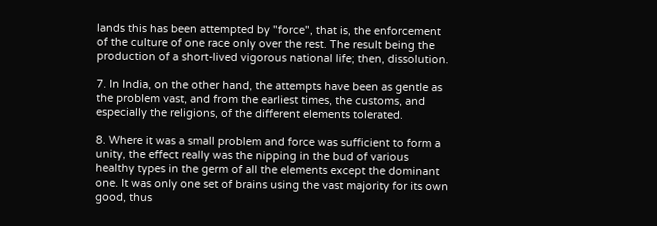lands this has been attempted by "force", that is, the enforcement of the culture of one race only over the rest. The result being the production of a short-lived vigorous national life; then, dissolution.

7. In India, on the other hand, the attempts have been as gentle as the problem vast, and from the earliest times, the customs, and especially the religions, of the different elements tolerated.

8. Where it was a small problem and force was sufficient to form a unity, the effect really was the nipping in the bud of various healthy types in the germ of all the elements except the dominant one. It was only one set of brains using the vast majority for its own good, thus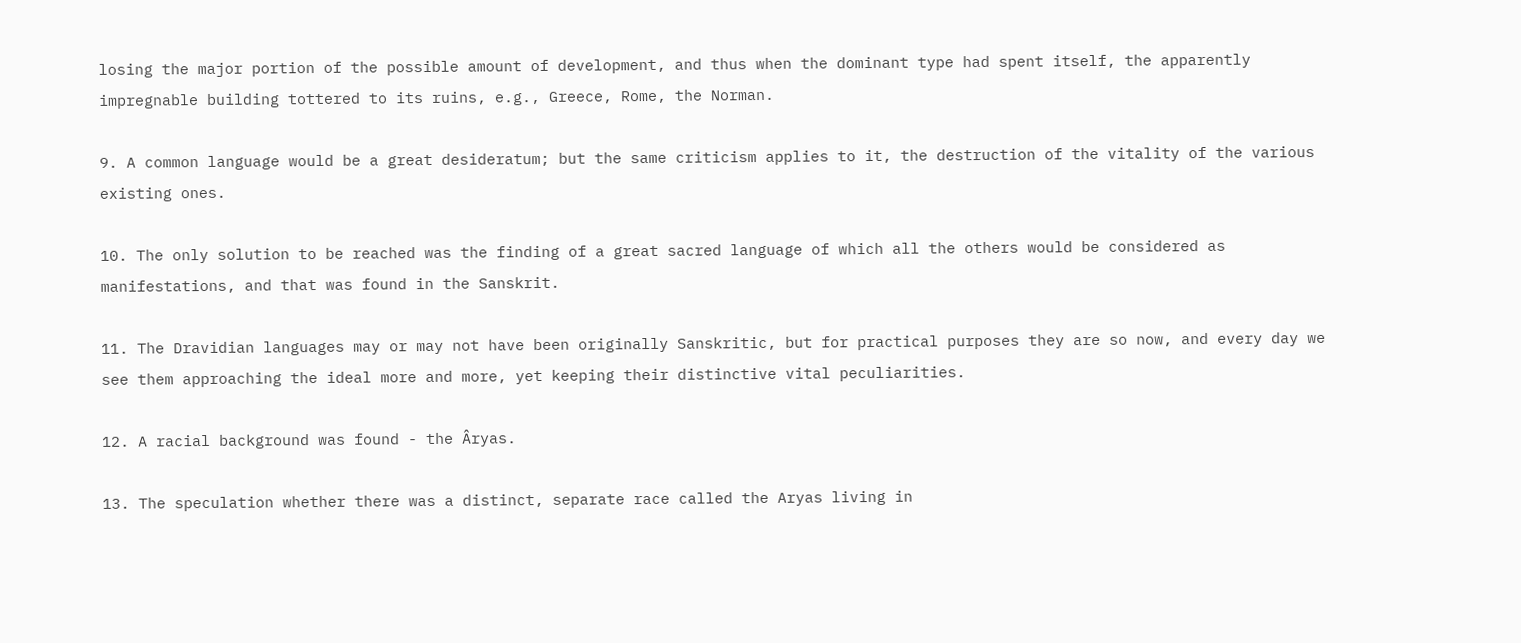losing the major portion of the possible amount of development, and thus when the dominant type had spent itself, the apparently impregnable building tottered to its ruins, e.g., Greece, Rome, the Norman.

9. A common language would be a great desideratum; but the same criticism applies to it, the destruction of the vitality of the various existing ones.

10. The only solution to be reached was the finding of a great sacred language of which all the others would be considered as manifestations, and that was found in the Sanskrit.

11. The Dravidian languages may or may not have been originally Sanskritic, but for practical purposes they are so now, and every day we see them approaching the ideal more and more, yet keeping their distinctive vital peculiarities.

12. A racial background was found - the Âryas.

13. The speculation whether there was a distinct, separate race called the Aryas living in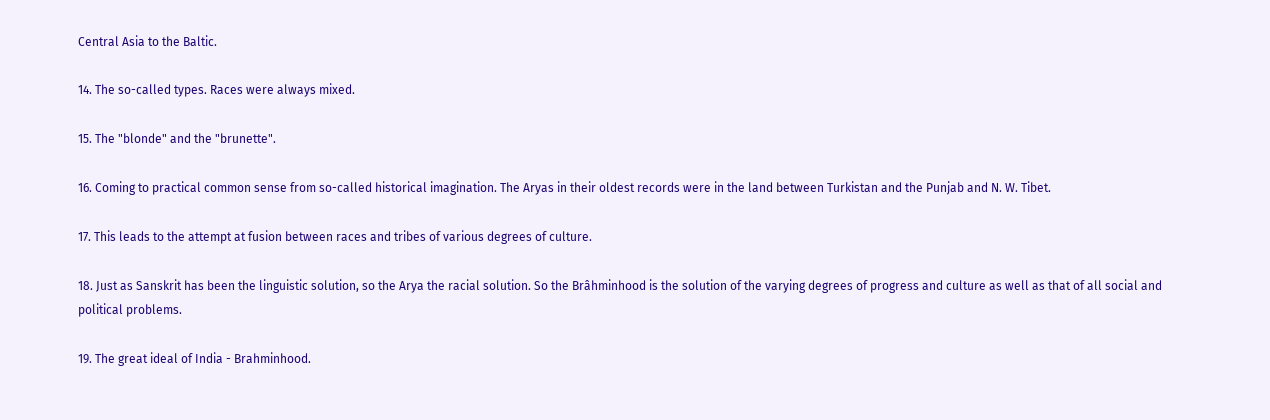Central Asia to the Baltic.

14. The so-called types. Races were always mixed.

15. The "blonde" and the "brunette".

16. Coming to practical common sense from so-called historical imagination. The Aryas in their oldest records were in the land between Turkistan and the Punjab and N. W. Tibet.

17. This leads to the attempt at fusion between races and tribes of various degrees of culture.

18. Just as Sanskrit has been the linguistic solution, so the Arya the racial solution. So the Brâhminhood is the solution of the varying degrees of progress and culture as well as that of all social and political problems.

19. The great ideal of India - Brahminhood.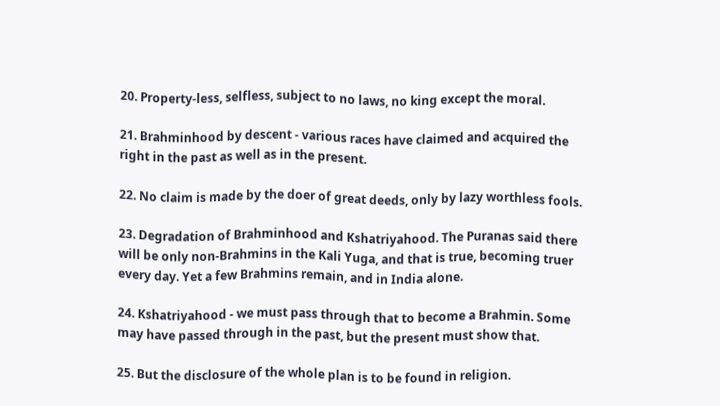20. Property-less, selfless, subject to no laws, no king except the moral.

21. Brahminhood by descent - various races have claimed and acquired the right in the past as well as in the present.

22. No claim is made by the doer of great deeds, only by lazy worthless fools.

23. Degradation of Brahminhood and Kshatriyahood. The Puranas said there will be only non-Brahmins in the Kali Yuga, and that is true, becoming truer every day. Yet a few Brahmins remain, and in India alone.

24. Kshatriyahood - we must pass through that to become a Brahmin. Some may have passed through in the past, but the present must show that.

25. But the disclosure of the whole plan is to be found in religion.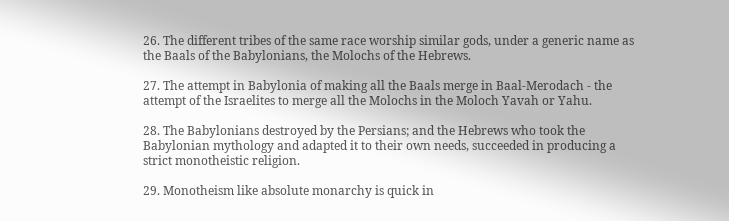26. The different tribes of the same race worship similar gods, under a generic name as the Baals of the Babylonians, the Molochs of the Hebrews.

27. The attempt in Babylonia of making all the Baals merge in Baal-Merodach - the attempt of the Israelites to merge all the Molochs in the Moloch Yavah or Yahu.

28. The Babylonians destroyed by the Persians; and the Hebrews who took the Babylonian mythology and adapted it to their own needs, succeeded in producing a strict monotheistic religion.

29. Monotheism like absolute monarchy is quick in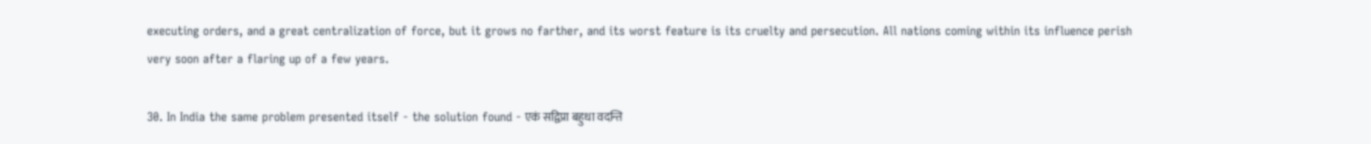executing orders, and a great centralization of force, but it grows no farther, and its worst feature is its cruelty and persecution. All nations coming within its influence perish very soon after a flaring up of a few years.

30. In India the same problem presented itself - the solution found - एकं सद्विप्रा बहुधा वदन्ति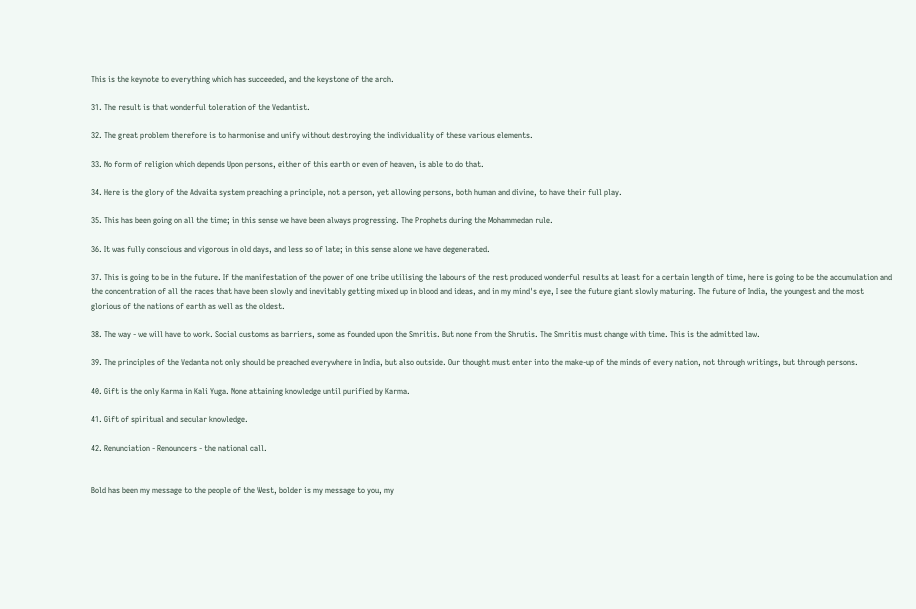This is the keynote to everything which has succeeded, and the keystone of the arch.

31. The result is that wonderful toleration of the Vedantist.

32. The great problem therefore is to harmonise and unify without destroying the individuality of these various elements.

33. No form of religion which depends Upon persons, either of this earth or even of heaven, is able to do that.

34. Here is the glory of the Advaita system preaching a principle, not a person, yet allowing persons, both human and divine, to have their full play.

35. This has been going on all the time; in this sense we have been always progressing. The Prophets during the Mohammedan rule.

36. It was fully conscious and vigorous in old days, and less so of late; in this sense alone we have degenerated.

37. This is going to be in the future. If the manifestation of the power of one tribe utilising the labours of the rest produced wonderful results at least for a certain length of time, here is going to be the accumulation and the concentration of all the races that have been slowly and inevitably getting mixed up in blood and ideas, and in my mind's eye, I see the future giant slowly maturing. The future of India, the youngest and the most glorious of the nations of earth as well as the oldest.

38. The way - we will have to work. Social customs as barriers, some as founded upon the Smritis. But none from the Shrutis. The Smritis must change with time. This is the admitted law.

39. The principles of the Vedanta not only should be preached everywhere in India, but also outside. Our thought must enter into the make-up of the minds of every nation, not through writings, but through persons.

40. Gift is the only Karma in Kali Yuga. None attaining knowledge until purified by Karma.

41. Gift of spiritual and secular knowledge.

42. Renunciation - Renouncers - the national call.


Bold has been my message to the people of the West, bolder is my message to you, my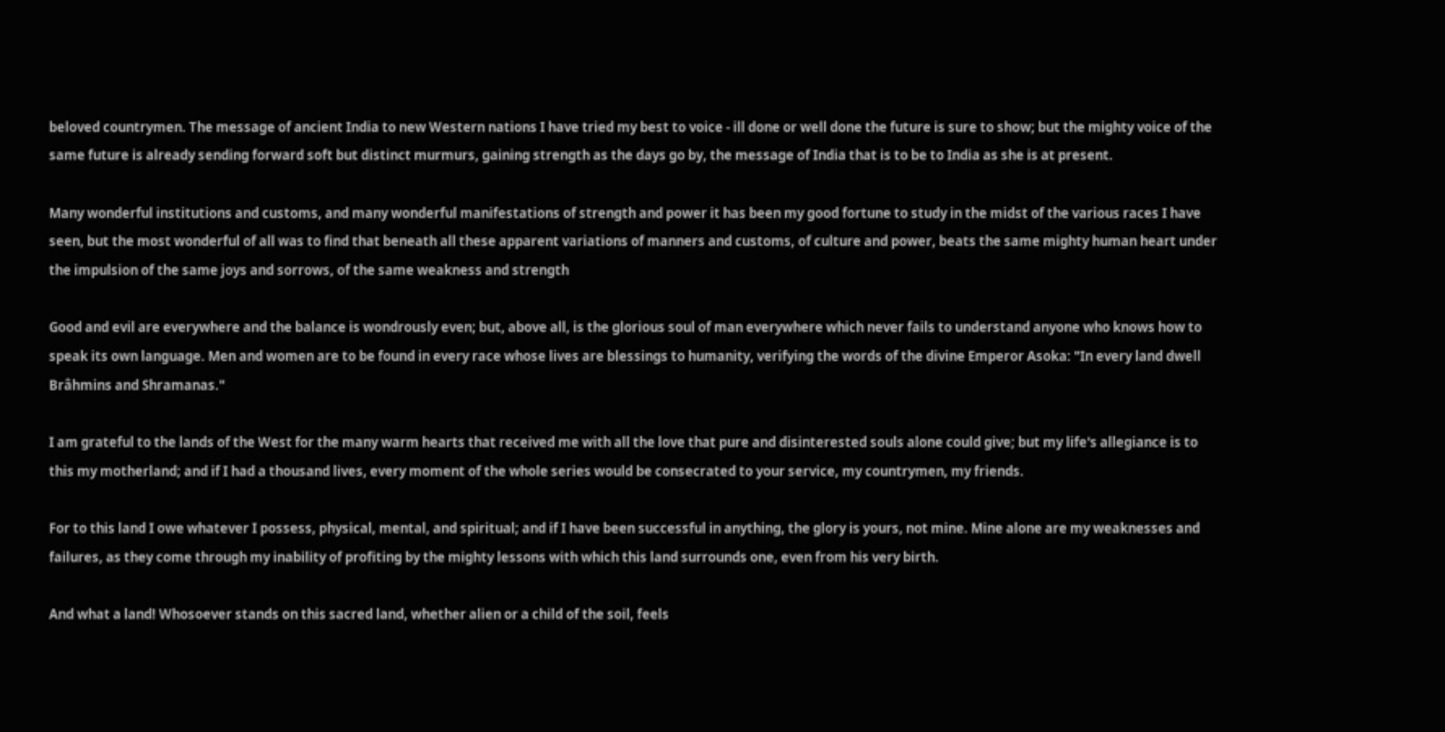beloved countrymen. The message of ancient India to new Western nations I have tried my best to voice - ill done or well done the future is sure to show; but the mighty voice of the same future is already sending forward soft but distinct murmurs, gaining strength as the days go by, the message of India that is to be to India as she is at present.

Many wonderful institutions and customs, and many wonderful manifestations of strength and power it has been my good fortune to study in the midst of the various races I have seen, but the most wonderful of all was to find that beneath all these apparent variations of manners and customs, of culture and power, beats the same mighty human heart under the impulsion of the same joys and sorrows, of the same weakness and strength

Good and evil are everywhere and the balance is wondrously even; but, above all, is the glorious soul of man everywhere which never fails to understand anyone who knows how to speak its own language. Men and women are to be found in every race whose lives are blessings to humanity, verifying the words of the divine Emperor Asoka: "In every land dwell Brâhmins and Shramanas."

I am grateful to the lands of the West for the many warm hearts that received me with all the love that pure and disinterested souls alone could give; but my life's allegiance is to this my motherland; and if I had a thousand lives, every moment of the whole series would be consecrated to your service, my countrymen, my friends.

For to this land I owe whatever I possess, physical, mental, and spiritual; and if I have been successful in anything, the glory is yours, not mine. Mine alone are my weaknesses and failures, as they come through my inability of profiting by the mighty lessons with which this land surrounds one, even from his very birth.

And what a land! Whosoever stands on this sacred land, whether alien or a child of the soil, feels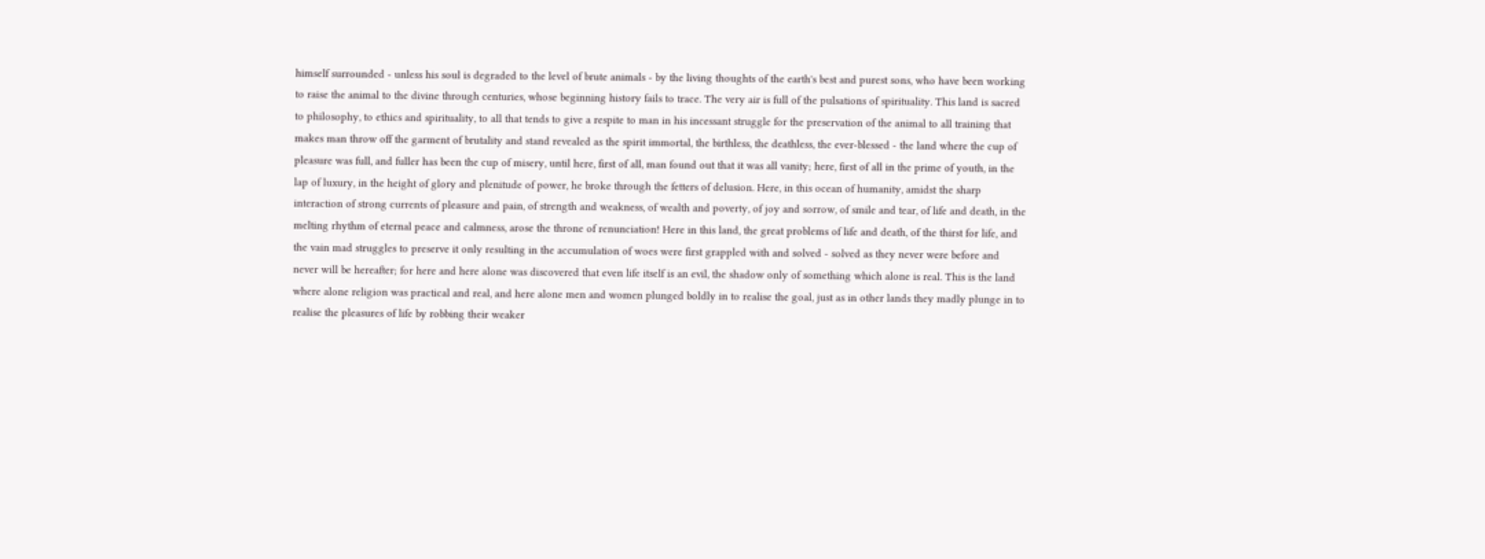himself surrounded - unless his soul is degraded to the level of brute animals - by the living thoughts of the earth's best and purest sons, who have been working to raise the animal to the divine through centuries, whose beginning history fails to trace. The very air is full of the pulsations of spirituality. This land is sacred to philosophy, to ethics and spirituality, to all that tends to give a respite to man in his incessant struggle for the preservation of the animal to all training that makes man throw off the garment of brutality and stand revealed as the spirit immortal, the birthless, the deathless, the ever-blessed - the land where the cup of pleasure was full, and fuller has been the cup of misery, until here, first of all, man found out that it was all vanity; here, first of all in the prime of youth, in the lap of luxury, in the height of glory and plenitude of power, he broke through the fetters of delusion. Here, in this ocean of humanity, amidst the sharp interaction of strong currents of pleasure and pain, of strength and weakness, of wealth and poverty, of joy and sorrow, of smile and tear, of life and death, in the melting rhythm of eternal peace and calmness, arose the throne of renunciation! Here in this land, the great problems of life and death, of the thirst for life, and the vain mad struggles to preserve it only resulting in the accumulation of woes were first grappled with and solved - solved as they never were before and never will be hereafter; for here and here alone was discovered that even life itself is an evil, the shadow only of something which alone is real. This is the land where alone religion was practical and real, and here alone men and women plunged boldly in to realise the goal, just as in other lands they madly plunge in to realise the pleasures of life by robbing their weaker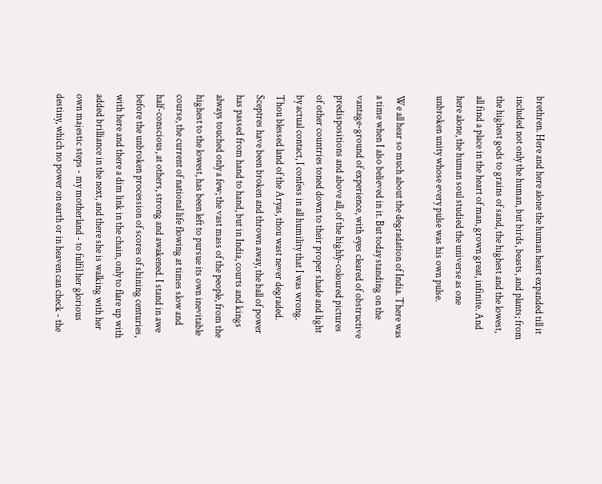brethren. Here and here alone the human heart expanded till it included not only the human, but birds, beasts, and plants; from the highest gods to grains of sand, the highest and the lowest, all find a place in the heart of man, grown great, infinite. And here alone, the human soul studied the universe as one unbroken unity whose every pulse was his own pulse.

We all hear so much about the degradation of India. There was a time when I also believed in it. But today standing on the vantage-ground of experience, with eyes cleared of obstructive predispositions and above all, of the highly-coloured pictures of other countries toned down to their proper shade and light by actual contact, I confess in all humility that I was wrong. Thou blessed land of the Aryas, thou wast never degraded. Sceptres have been broken and thrown away, the ball of power has passed from hand to hand, but in India, courts and kings always touched only a few; the vast mass of the people, from the highest to the lowest, has been left to pursue its own inevitable course, the current of national life flowing at times slow and half-conscious, at others, strong and awakened. I stand in awe before the unbroken procession of scores of shining centuries, with here and there a dim link in the chain, only to flare up with added brilliance in the next, and there she is walking with her own majestic steps - my motherland - to fulfil her glorious destiny, which no power on earth or in heaven can check - the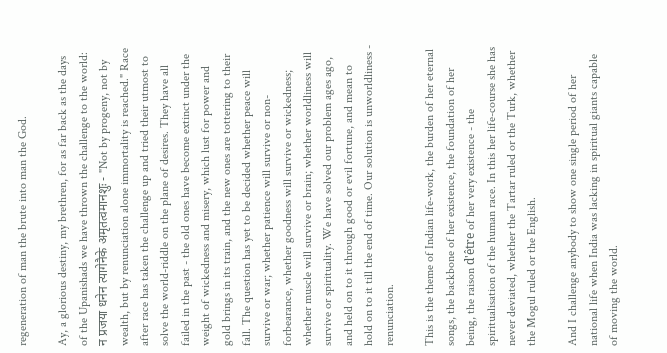regeneration of man the brute into man the God.

Ay, a glorious destiny, my brethren, for as far back as the days of the Upanishads we have thrown the challenge to the world: न प्रजया धनेन त्यागेनैके अमृतत्वमानशुः - "Not by progeny, not by wealth, but by renunciation alone immortality is reached." Race after race has taken the challenge up and tried their utmost to solve the world-riddle on the plane of desires. They have all failed in the past - the old ones have become extinct under the weight of wickedness and misery, which lust for power and gold brings in its train, and the new ones are tottering to their fall. The question has yet to be decided whether peace will survive or war; whether patience will survive or non-forbearance, whether goodness will survive or wickedness; whether muscle will survive or brain; whether worldliness will survive or spirituality. We have solved our problem ages ago, and held on to it through good or evil fortune, and mean to hold on to it till the end of time. Our solution is unworldliness - renunciation.

This is the theme of Indian life-work, the burden of her eternal songs, the backbone of her existence, the foundation of her being, the raison d'être of her very existence - the spiritualisation of the human race. In this her life-course she has never deviated, whether the Tartar ruled or the Turk, whether the Mogul ruled or the English.

And I challenge anybody to show one single period of her national life when India was lacking in spiritual giants capable of moving the world.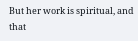But her work is spiritual, and that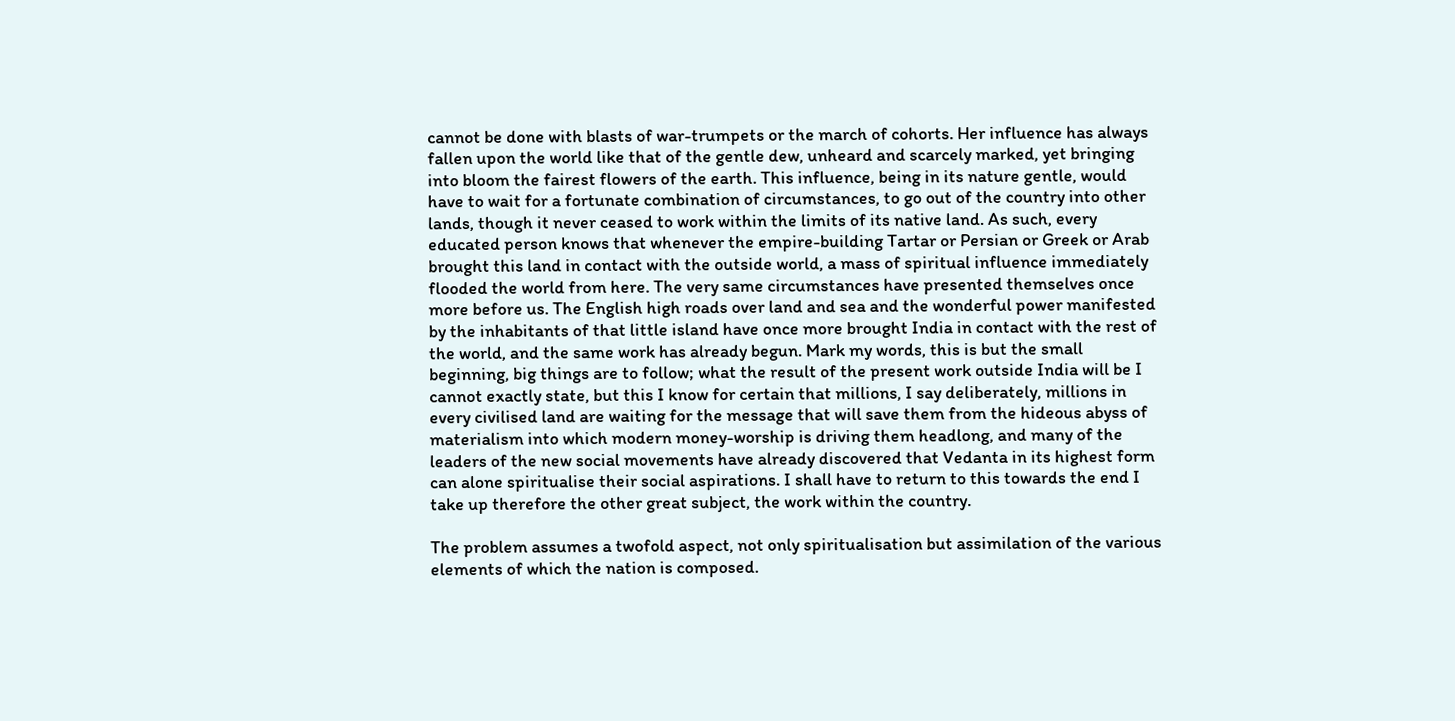cannot be done with blasts of war-trumpets or the march of cohorts. Her influence has always fallen upon the world like that of the gentle dew, unheard and scarcely marked, yet bringing into bloom the fairest flowers of the earth. This influence, being in its nature gentle, would have to wait for a fortunate combination of circumstances, to go out of the country into other lands, though it never ceased to work within the limits of its native land. As such, every educated person knows that whenever the empire-building Tartar or Persian or Greek or Arab brought this land in contact with the outside world, a mass of spiritual influence immediately flooded the world from here. The very same circumstances have presented themselves once more before us. The English high roads over land and sea and the wonderful power manifested by the inhabitants of that little island have once more brought India in contact with the rest of the world, and the same work has already begun. Mark my words, this is but the small beginning, big things are to follow; what the result of the present work outside India will be I cannot exactly state, but this I know for certain that millions, I say deliberately, millions in every civilised land are waiting for the message that will save them from the hideous abyss of materialism into which modern money-worship is driving them headlong, and many of the leaders of the new social movements have already discovered that Vedanta in its highest form can alone spiritualise their social aspirations. I shall have to return to this towards the end I take up therefore the other great subject, the work within the country.

The problem assumes a twofold aspect, not only spiritualisation but assimilation of the various elements of which the nation is composed.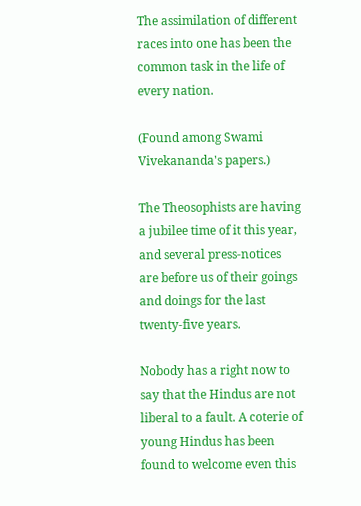The assimilation of different races into one has been the common task in the life of every nation.

(Found among Swami Vivekananda's papers.)

The Theosophists are having a jubilee time of it this year, and several press-notices are before us of their goings and doings for the last twenty-five years.

Nobody has a right now to say that the Hindus are not liberal to a fault. A coterie of young Hindus has been found to welcome even this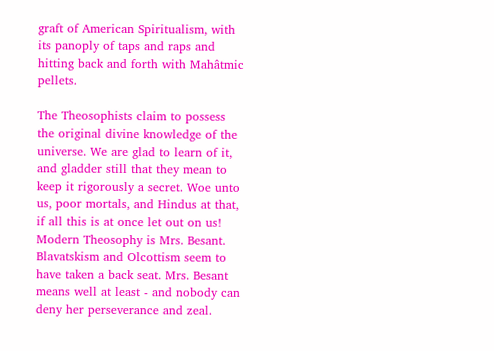graft of American Spiritualism, with its panoply of taps and raps and hitting back and forth with Mahâtmic pellets.

The Theosophists claim to possess the original divine knowledge of the universe. We are glad to learn of it, and gladder still that they mean to keep it rigorously a secret. Woe unto us, poor mortals, and Hindus at that, if all this is at once let out on us! Modern Theosophy is Mrs. Besant. Blavatskism and Olcottism seem to have taken a back seat. Mrs. Besant means well at least - and nobody can deny her perseverance and zeal.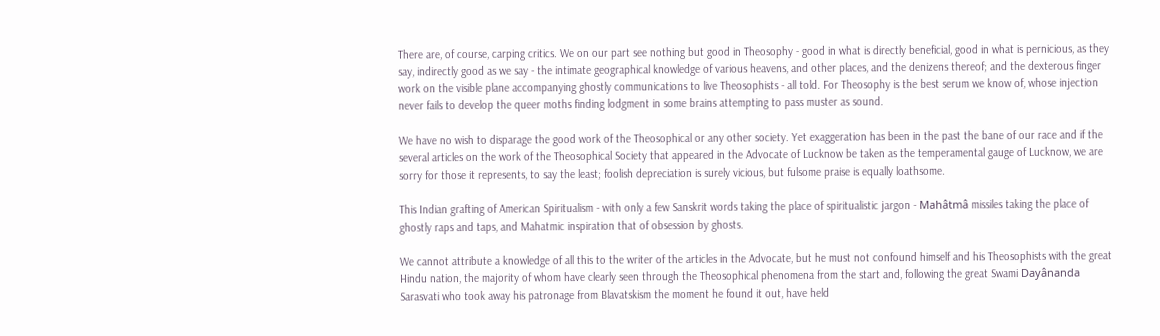There are, of course, carping critics. We on our part see nothing but good in Theosophy - good in what is directly beneficial, good in what is pernicious, as they say, indirectly good as we say - the intimate geographical knowledge of various heavens, and other places, and the denizens thereof; and the dexterous finger work on the visible plane accompanying ghostly communications to live Theosophists - all told. For Theosophy is the best serum we know of, whose injection never fails to develop the queer moths finding lodgment in some brains attempting to pass muster as sound.

We have no wish to disparage the good work of the Theosophical or any other society. Yet exaggeration has been in the past the bane of our race and if the several articles on the work of the Theosophical Society that appeared in the Advocate of Lucknow be taken as the temperamental gauge of Lucknow, we are sorry for those it represents, to say the least; foolish depreciation is surely vicious, but fulsome praise is equally loathsome.

This Indian grafting of American Spiritualism - with only a few Sanskrit words taking the place of spiritualistic jargon - Mahâtmâ missiles taking the place of ghostly raps and taps, and Mahatmic inspiration that of obsession by ghosts.

We cannot attribute a knowledge of all this to the writer of the articles in the Advocate, but he must not confound himself and his Theosophists with the great Hindu nation, the majority of whom have clearly seen through the Theosophical phenomena from the start and, following the great Swami Dayânanda Sarasvati who took away his patronage from Blavatskism the moment he found it out, have held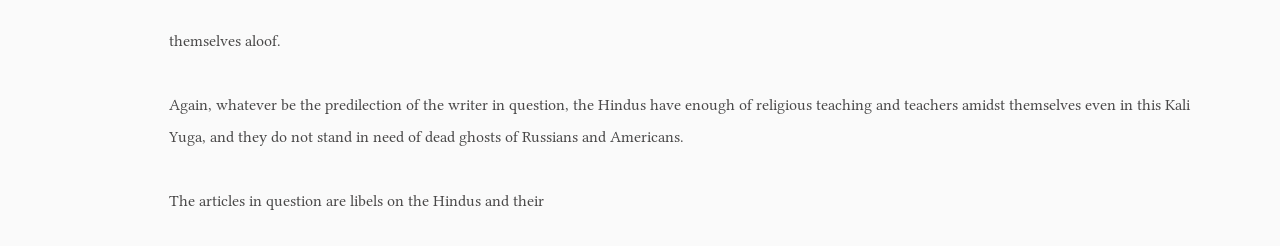themselves aloof.

Again, whatever be the predilection of the writer in question, the Hindus have enough of religious teaching and teachers amidst themselves even in this Kali Yuga, and they do not stand in need of dead ghosts of Russians and Americans.

The articles in question are libels on the Hindus and their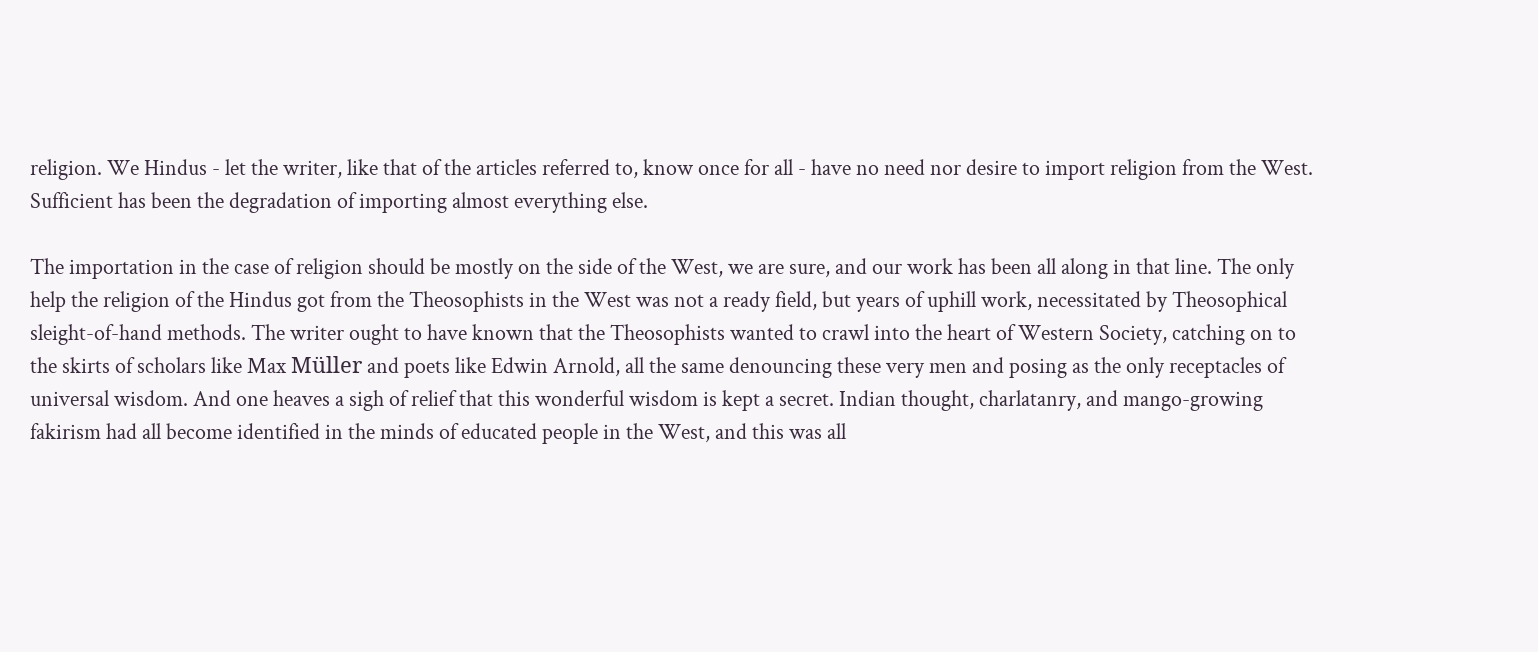religion. We Hindus - let the writer, like that of the articles referred to, know once for all - have no need nor desire to import religion from the West. Sufficient has been the degradation of importing almost everything else.

The importation in the case of religion should be mostly on the side of the West, we are sure, and our work has been all along in that line. The only help the religion of the Hindus got from the Theosophists in the West was not a ready field, but years of uphill work, necessitated by Theosophical sleight-of-hand methods. The writer ought to have known that the Theosophists wanted to crawl into the heart of Western Society, catching on to the skirts of scholars like Max Müller and poets like Edwin Arnold, all the same denouncing these very men and posing as the only receptacles of universal wisdom. And one heaves a sigh of relief that this wonderful wisdom is kept a secret. Indian thought, charlatanry, and mango-growing fakirism had all become identified in the minds of educated people in the West, and this was all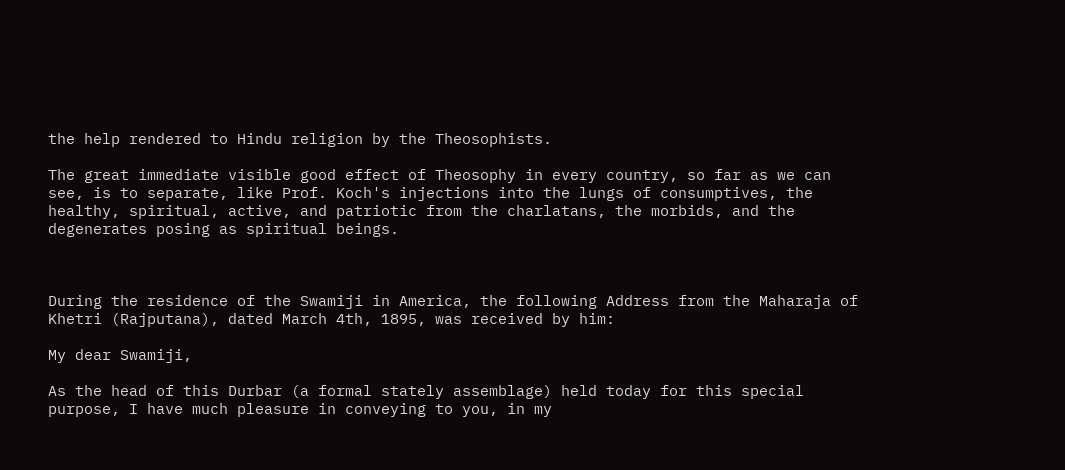the help rendered to Hindu religion by the Theosophists.

The great immediate visible good effect of Theosophy in every country, so far as we can see, is to separate, like Prof. Koch's injections into the lungs of consumptives, the healthy, spiritual, active, and patriotic from the charlatans, the morbids, and the degenerates posing as spiritual beings.



During the residence of the Swamiji in America, the following Address from the Maharaja of Khetri (Rajputana), dated March 4th, 1895, was received by him:

My dear Swamiji,

As the head of this Durbar (a formal stately assemblage) held today for this special purpose, I have much pleasure in conveying to you, in my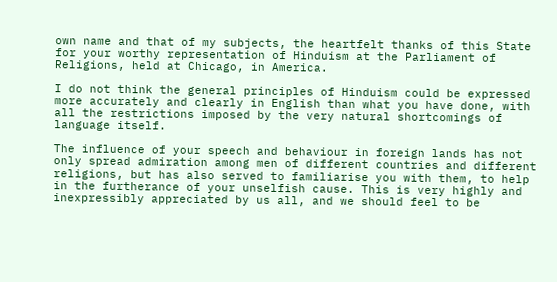own name and that of my subjects, the heartfelt thanks of this State for your worthy representation of Hinduism at the Parliament of Religions, held at Chicago, in America.

I do not think the general principles of Hinduism could be expressed more accurately and clearly in English than what you have done, with all the restrictions imposed by the very natural shortcomings of language itself.

The influence of your speech and behaviour in foreign lands has not only spread admiration among men of different countries and different religions, but has also served to familiarise you with them, to help in the furtherance of your unselfish cause. This is very highly and inexpressibly appreciated by us all, and we should feel to be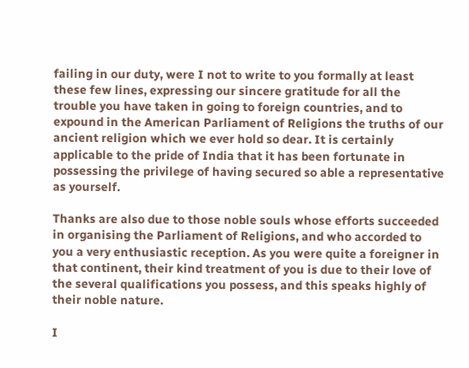failing in our duty, were I not to write to you formally at least these few lines, expressing our sincere gratitude for all the trouble you have taken in going to foreign countries, and to expound in the American Parliament of Religions the truths of our ancient religion which we ever hold so dear. It is certainly applicable to the pride of India that it has been fortunate in possessing the privilege of having secured so able a representative as yourself.

Thanks are also due to those noble souls whose efforts succeeded in organising the Parliament of Religions, and who accorded to you a very enthusiastic reception. As you were quite a foreigner in that continent, their kind treatment of you is due to their love of the several qualifications you possess, and this speaks highly of their noble nature.

I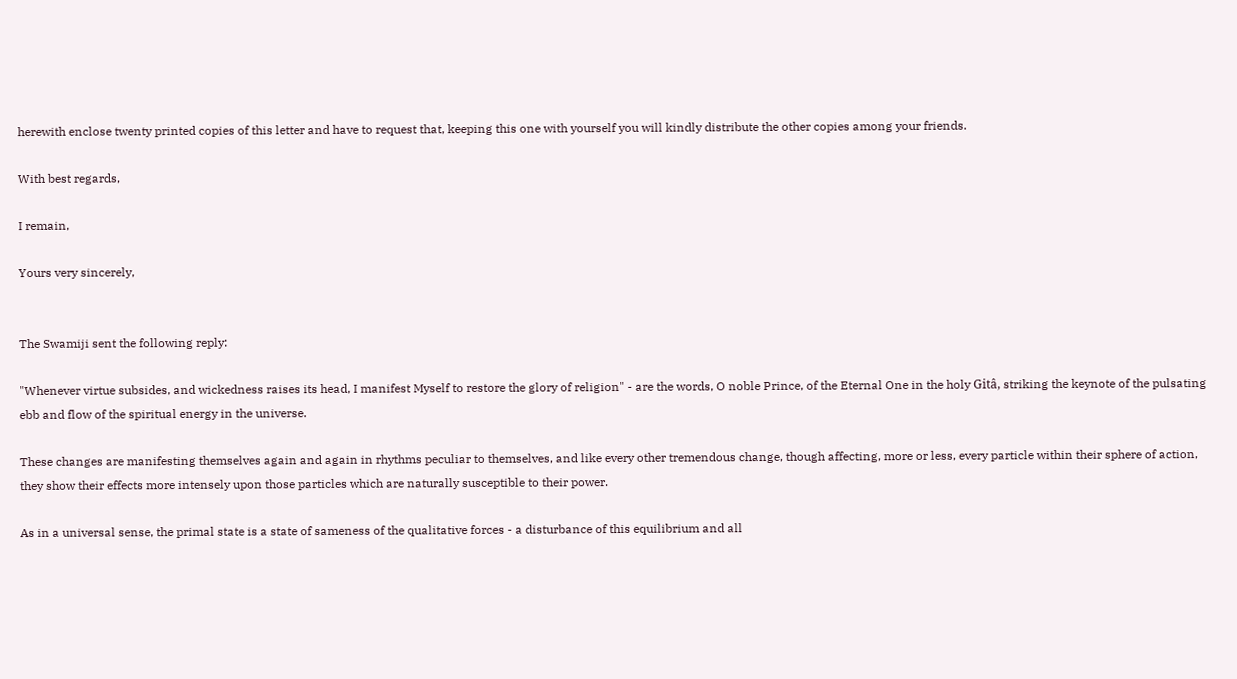herewith enclose twenty printed copies of this letter and have to request that, keeping this one with yourself you will kindly distribute the other copies among your friends.

With best regards,

I remain,

Yours very sincerely,


The Swamiji sent the following reply:

"Whenever virtue subsides, and wickedness raises its head, I manifest Myself to restore the glory of religion" - are the words, O noble Prince, of the Eternal One in the holy Gitâ, striking the keynote of the pulsating ebb and flow of the spiritual energy in the universe.

These changes are manifesting themselves again and again in rhythms peculiar to themselves, and like every other tremendous change, though affecting, more or less, every particle within their sphere of action, they show their effects more intensely upon those particles which are naturally susceptible to their power.

As in a universal sense, the primal state is a state of sameness of the qualitative forces - a disturbance of this equilibrium and all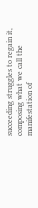succeeding struggles to regain it, composing what we call the manifestation of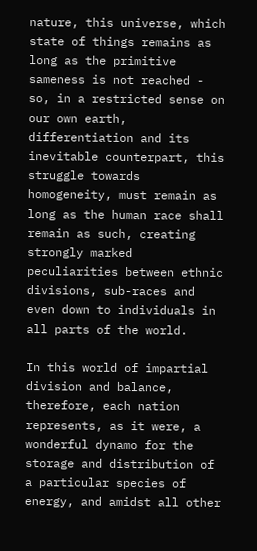nature, this universe, which state of things remains as long as the primitive sameness is not reached - so, in a restricted sense on our own earth, differentiation and its inevitable counterpart, this struggle towards homogeneity, must remain as long as the human race shall remain as such, creating strongly marked peculiarities between ethnic divisions, sub-races and even down to individuals in all parts of the world.

In this world of impartial division and balance, therefore, each nation represents, as it were, a wonderful dynamo for the storage and distribution of a particular species of energy, and amidst all other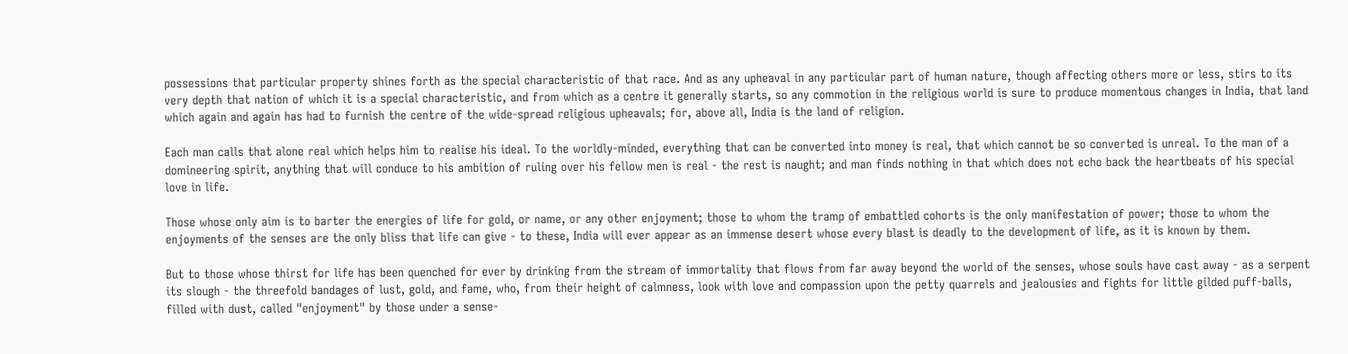possessions that particular property shines forth as the special characteristic of that race. And as any upheaval in any particular part of human nature, though affecting others more or less, stirs to its very depth that nation of which it is a special characteristic, and from which as a centre it generally starts, so any commotion in the religious world is sure to produce momentous changes in India, that land which again and again has had to furnish the centre of the wide-spread religious upheavals; for, above all, India is the land of religion.

Each man calls that alone real which helps him to realise his ideal. To the worldly-minded, everything that can be converted into money is real, that which cannot be so converted is unreal. To the man of a domineering spirit, anything that will conduce to his ambition of ruling over his fellow men is real - the rest is naught; and man finds nothing in that which does not echo back the heartbeats of his special love in life.

Those whose only aim is to barter the energies of life for gold, or name, or any other enjoyment; those to whom the tramp of embattled cohorts is the only manifestation of power; those to whom the enjoyments of the senses are the only bliss that life can give - to these, India will ever appear as an immense desert whose every blast is deadly to the development of life, as it is known by them.

But to those whose thirst for life has been quenched for ever by drinking from the stream of immortality that flows from far away beyond the world of the senses, whose souls have cast away - as a serpent its slough - the threefold bandages of lust, gold, and fame, who, from their height of calmness, look with love and compassion upon the petty quarrels and jealousies and fights for little gilded puff-balls, filled with dust, called "enjoyment" by those under a sense-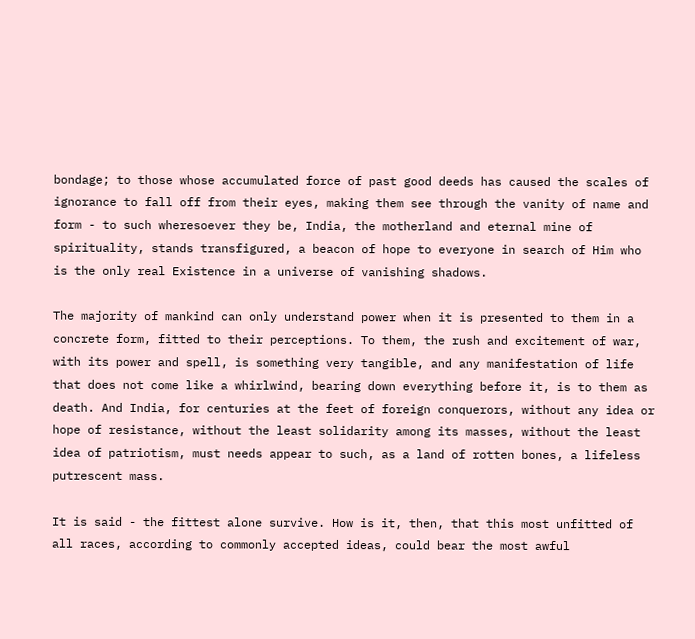bondage; to those whose accumulated force of past good deeds has caused the scales of ignorance to fall off from their eyes, making them see through the vanity of name and form - to such wheresoever they be, India, the motherland and eternal mine of spirituality, stands transfigured, a beacon of hope to everyone in search of Him who is the only real Existence in a universe of vanishing shadows.

The majority of mankind can only understand power when it is presented to them in a concrete form, fitted to their perceptions. To them, the rush and excitement of war, with its power and spell, is something very tangible, and any manifestation of life that does not come like a whirlwind, bearing down everything before it, is to them as death. And India, for centuries at the feet of foreign conquerors, without any idea or hope of resistance, without the least solidarity among its masses, without the least idea of patriotism, must needs appear to such, as a land of rotten bones, a lifeless putrescent mass.

It is said - the fittest alone survive. How is it, then, that this most unfitted of all races, according to commonly accepted ideas, could bear the most awful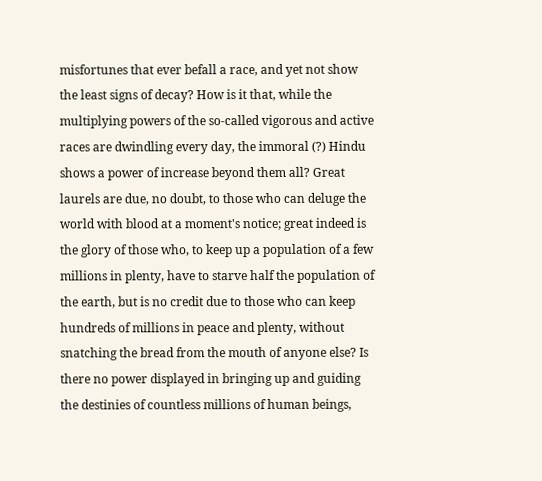misfortunes that ever befall a race, and yet not show the least signs of decay? How is it that, while the multiplying powers of the so-called vigorous and active races are dwindling every day, the immoral (?) Hindu shows a power of increase beyond them all? Great laurels are due, no doubt, to those who can deluge the world with blood at a moment's notice; great indeed is the glory of those who, to keep up a population of a few millions in plenty, have to starve half the population of the earth, but is no credit due to those who can keep hundreds of millions in peace and plenty, without snatching the bread from the mouth of anyone else? Is there no power displayed in bringing up and guiding the destinies of countless millions of human beings,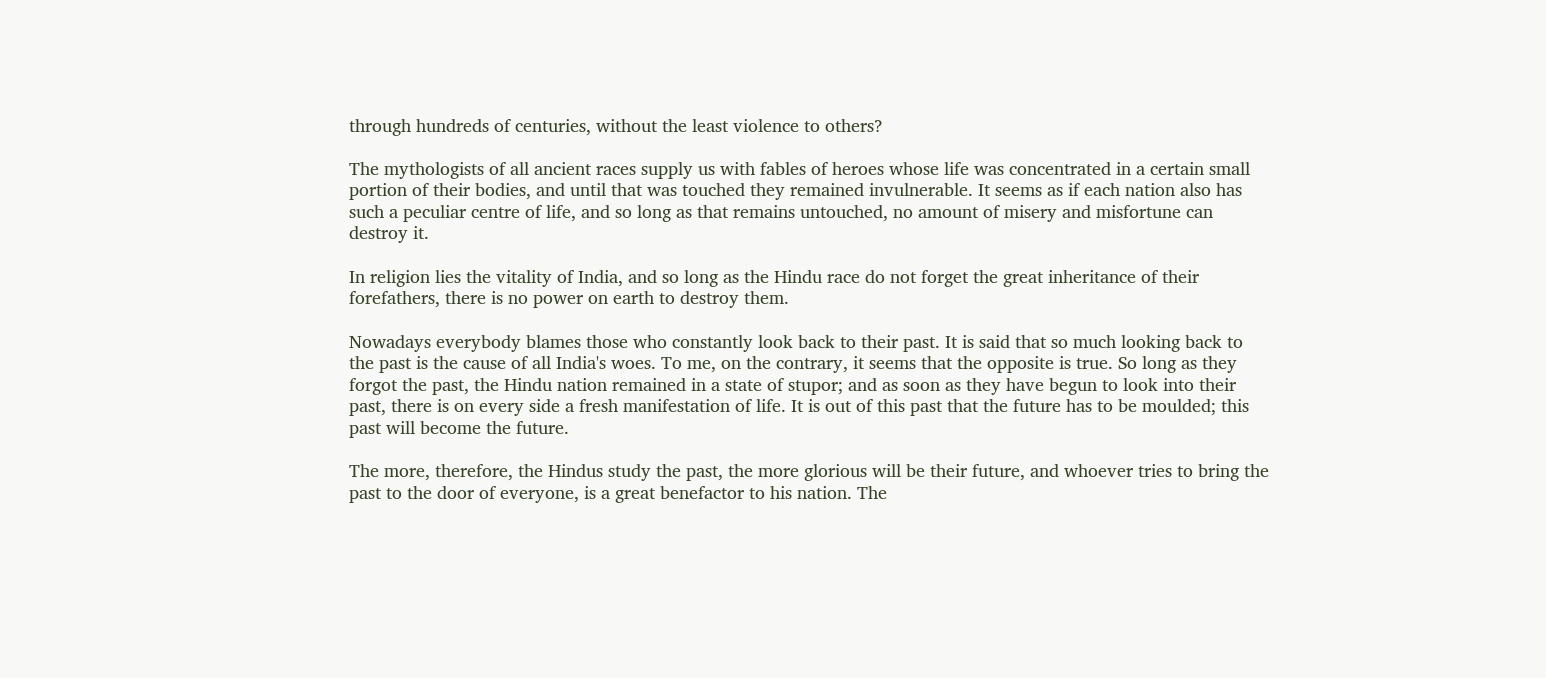through hundreds of centuries, without the least violence to others?

The mythologists of all ancient races supply us with fables of heroes whose life was concentrated in a certain small portion of their bodies, and until that was touched they remained invulnerable. It seems as if each nation also has such a peculiar centre of life, and so long as that remains untouched, no amount of misery and misfortune can destroy it.

In religion lies the vitality of India, and so long as the Hindu race do not forget the great inheritance of their forefathers, there is no power on earth to destroy them.

Nowadays everybody blames those who constantly look back to their past. It is said that so much looking back to the past is the cause of all India's woes. To me, on the contrary, it seems that the opposite is true. So long as they forgot the past, the Hindu nation remained in a state of stupor; and as soon as they have begun to look into their past, there is on every side a fresh manifestation of life. It is out of this past that the future has to be moulded; this past will become the future.

The more, therefore, the Hindus study the past, the more glorious will be their future, and whoever tries to bring the past to the door of everyone, is a great benefactor to his nation. The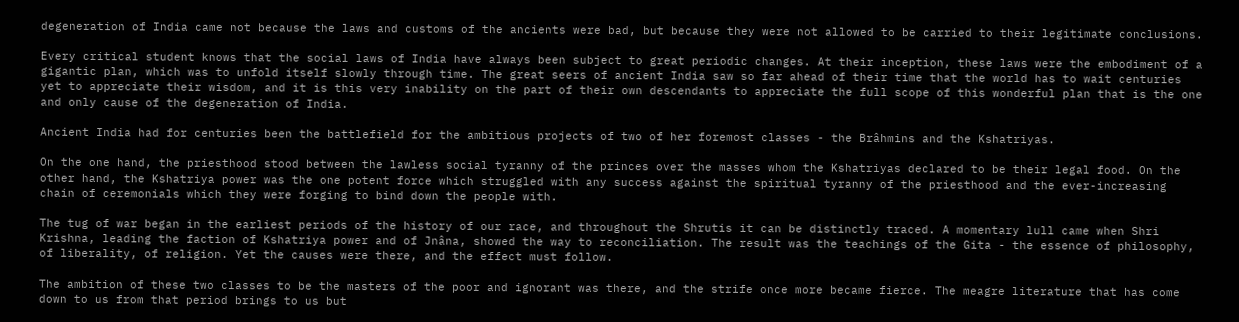degeneration of India came not because the laws and customs of the ancients were bad, but because they were not allowed to be carried to their legitimate conclusions.

Every critical student knows that the social laws of India have always been subject to great periodic changes. At their inception, these laws were the embodiment of a gigantic plan, which was to unfold itself slowly through time. The great seers of ancient India saw so far ahead of their time that the world has to wait centuries yet to appreciate their wisdom, and it is this very inability on the part of their own descendants to appreciate the full scope of this wonderful plan that is the one and only cause of the degeneration of India.

Ancient India had for centuries been the battlefield for the ambitious projects of two of her foremost classes - the Brâhmins and the Kshatriyas.

On the one hand, the priesthood stood between the lawless social tyranny of the princes over the masses whom the Kshatriyas declared to be their legal food. On the other hand, the Kshatriya power was the one potent force which struggled with any success against the spiritual tyranny of the priesthood and the ever-increasing chain of ceremonials which they were forging to bind down the people with.

The tug of war began in the earliest periods of the history of our race, and throughout the Shrutis it can be distinctly traced. A momentary lull came when Shri Krishna, leading the faction of Kshatriya power and of Jnâna, showed the way to reconciliation. The result was the teachings of the Gita - the essence of philosophy, of liberality, of religion. Yet the causes were there, and the effect must follow.

The ambition of these two classes to be the masters of the poor and ignorant was there, and the strife once more became fierce. The meagre literature that has come down to us from that period brings to us but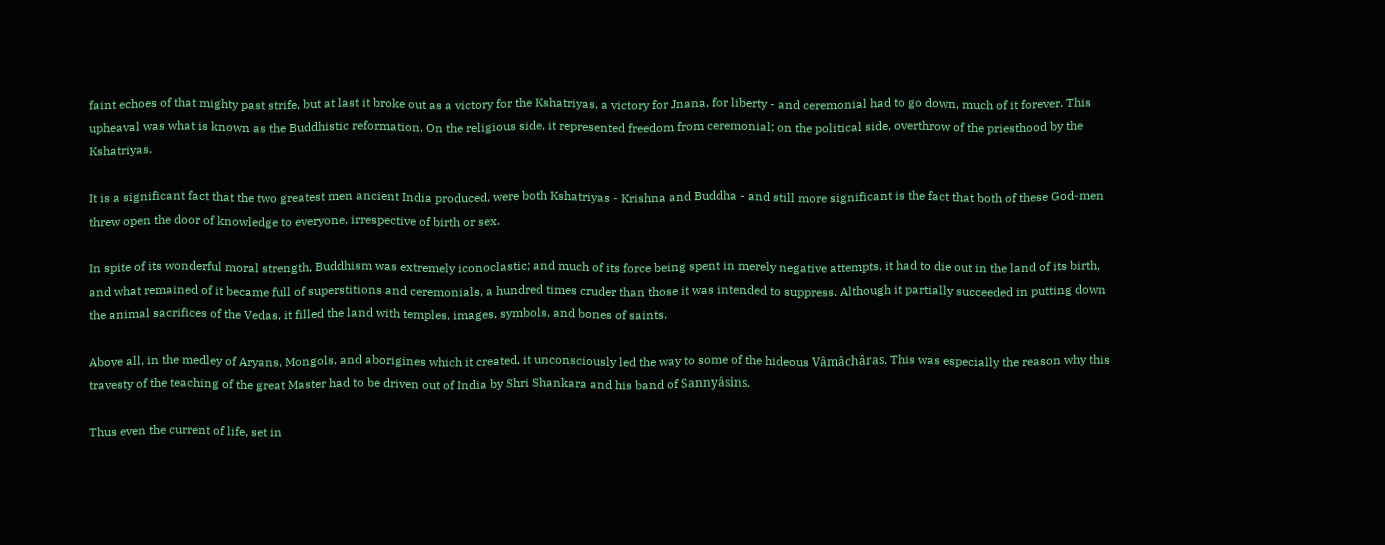faint echoes of that mighty past strife, but at last it broke out as a victory for the Kshatriyas, a victory for Jnana, for liberty - and ceremonial had to go down, much of it forever. This upheaval was what is known as the Buddhistic reformation. On the religious side, it represented freedom from ceremonial; on the political side, overthrow of the priesthood by the Kshatriyas.

It is a significant fact that the two greatest men ancient India produced, were both Kshatriyas - Krishna and Buddha - and still more significant is the fact that both of these God-men threw open the door of knowledge to everyone, irrespective of birth or sex.

In spite of its wonderful moral strength, Buddhism was extremely iconoclastic; and much of its force being spent in merely negative attempts, it had to die out in the land of its birth, and what remained of it became full of superstitions and ceremonials, a hundred times cruder than those it was intended to suppress. Although it partially succeeded in putting down the animal sacrifices of the Vedas, it filled the land with temples, images, symbols, and bones of saints.

Above all, in the medley of Aryans, Mongols, and aborigines which it created, it unconsciously led the way to some of the hideous Vâmâchâras. This was especially the reason why this travesty of the teaching of the great Master had to be driven out of India by Shri Shankara and his band of Sannyâsins.

Thus even the current of life, set in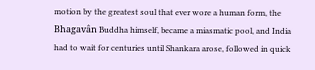motion by the greatest soul that ever wore a human form, the Bhagavân Buddha himself, became a miasmatic pool, and India had to wait for centuries until Shankara arose, followed in quick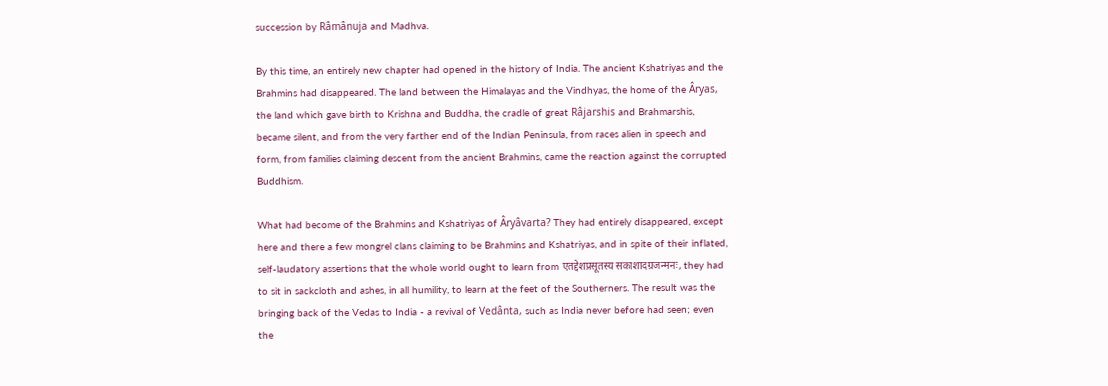succession by Râmânuja and Madhva.

By this time, an entirely new chapter had opened in the history of India. The ancient Kshatriyas and the Brahmins had disappeared. The land between the Himalayas and the Vindhyas, the home of the Âryas, the land which gave birth to Krishna and Buddha, the cradle of great Râjarshis and Brahmarshis, became silent, and from the very farther end of the Indian Peninsula, from races alien in speech and form, from families claiming descent from the ancient Brahmins, came the reaction against the corrupted Buddhism.

What had become of the Brahmins and Kshatriyas of Âryâvarta? They had entirely disappeared, except here and there a few mongrel clans claiming to be Brahmins and Kshatriyas, and in spite of their inflated, self-laudatory assertions that the whole world ought to learn from एतद्देशप्रसूतस्य सकाशादग्रजन्मनः, they had to sit in sackcloth and ashes, in all humility, to learn at the feet of the Southerners. The result was the bringing back of the Vedas to India - a revival of Vedânta, such as India never before had seen; even the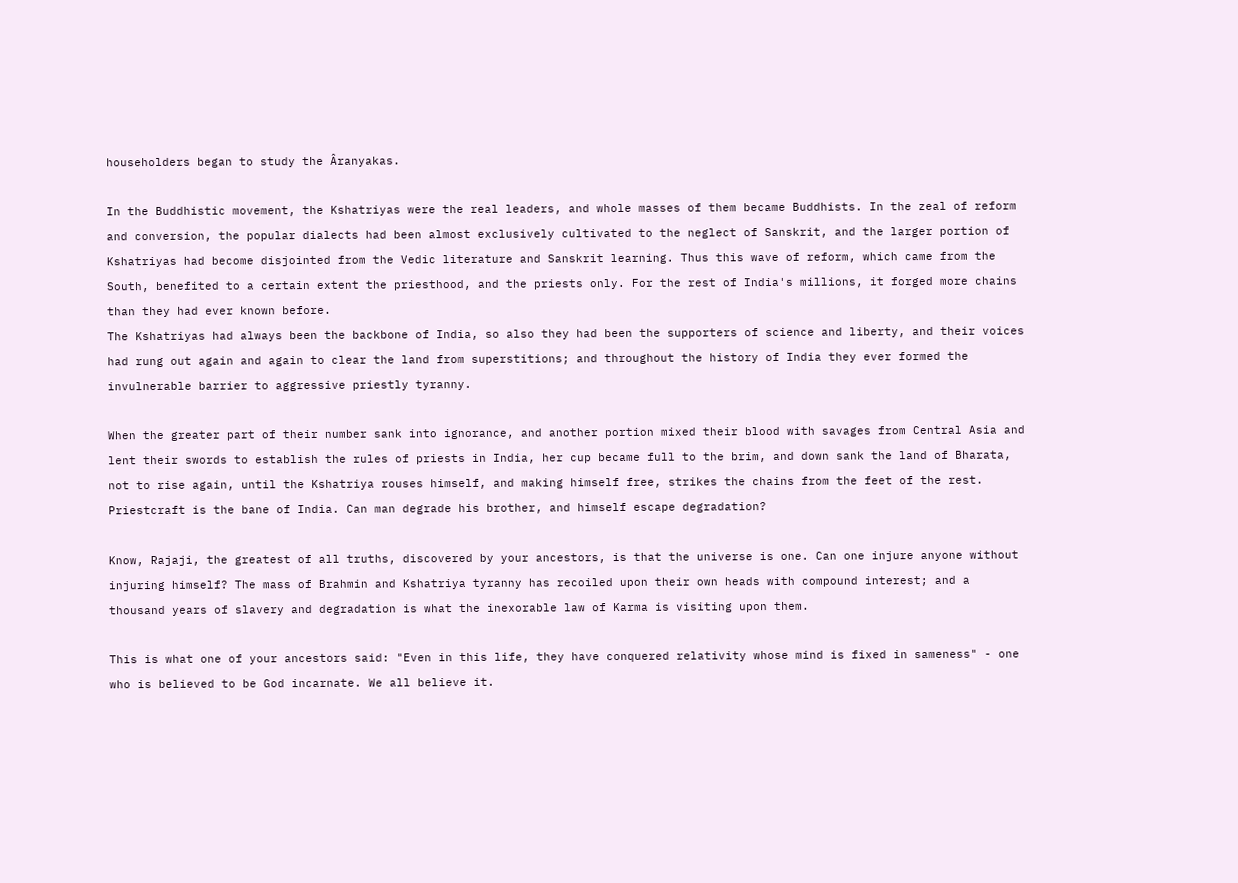householders began to study the Âranyakas.

In the Buddhistic movement, the Kshatriyas were the real leaders, and whole masses of them became Buddhists. In the zeal of reform and conversion, the popular dialects had been almost exclusively cultivated to the neglect of Sanskrit, and the larger portion of Kshatriyas had become disjointed from the Vedic literature and Sanskrit learning. Thus this wave of reform, which came from the South, benefited to a certain extent the priesthood, and the priests only. For the rest of India's millions, it forged more chains than they had ever known before.
The Kshatriyas had always been the backbone of India, so also they had been the supporters of science and liberty, and their voices had rung out again and again to clear the land from superstitions; and throughout the history of India they ever formed the invulnerable barrier to aggressive priestly tyranny.

When the greater part of their number sank into ignorance, and another portion mixed their blood with savages from Central Asia and lent their swords to establish the rules of priests in India, her cup became full to the brim, and down sank the land of Bharata, not to rise again, until the Kshatriya rouses himself, and making himself free, strikes the chains from the feet of the rest. Priestcraft is the bane of India. Can man degrade his brother, and himself escape degradation?

Know, Rajaji, the greatest of all truths, discovered by your ancestors, is that the universe is one. Can one injure anyone without injuring himself? The mass of Brahmin and Kshatriya tyranny has recoiled upon their own heads with compound interest; and a thousand years of slavery and degradation is what the inexorable law of Karma is visiting upon them.

This is what one of your ancestors said: "Even in this life, they have conquered relativity whose mind is fixed in sameness" - one who is believed to be God incarnate. We all believe it.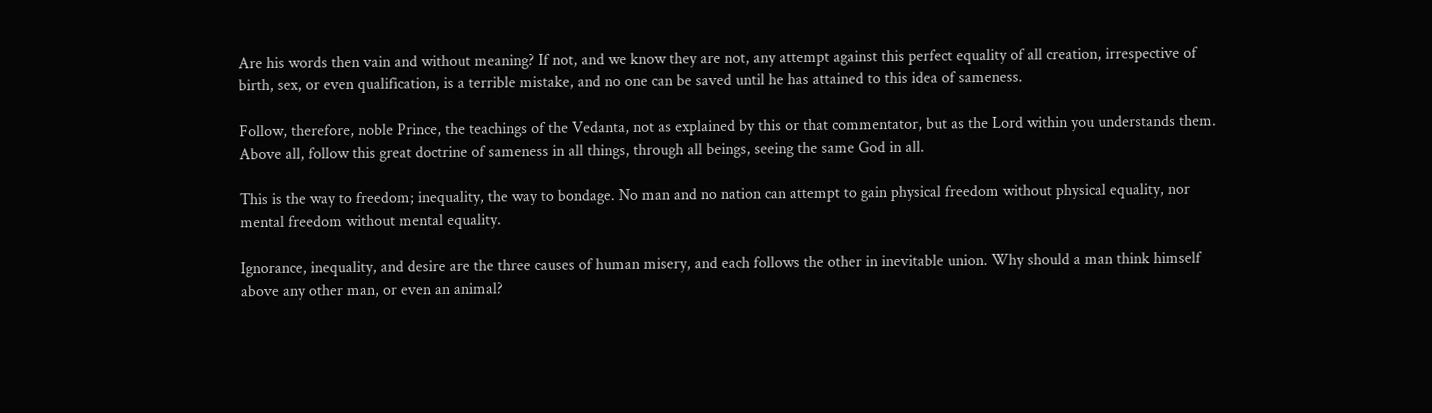Are his words then vain and without meaning? If not, and we know they are not, any attempt against this perfect equality of all creation, irrespective of birth, sex, or even qualification, is a terrible mistake, and no one can be saved until he has attained to this idea of sameness.

Follow, therefore, noble Prince, the teachings of the Vedanta, not as explained by this or that commentator, but as the Lord within you understands them. Above all, follow this great doctrine of sameness in all things, through all beings, seeing the same God in all.

This is the way to freedom; inequality, the way to bondage. No man and no nation can attempt to gain physical freedom without physical equality, nor mental freedom without mental equality.

Ignorance, inequality, and desire are the three causes of human misery, and each follows the other in inevitable union. Why should a man think himself above any other man, or even an animal?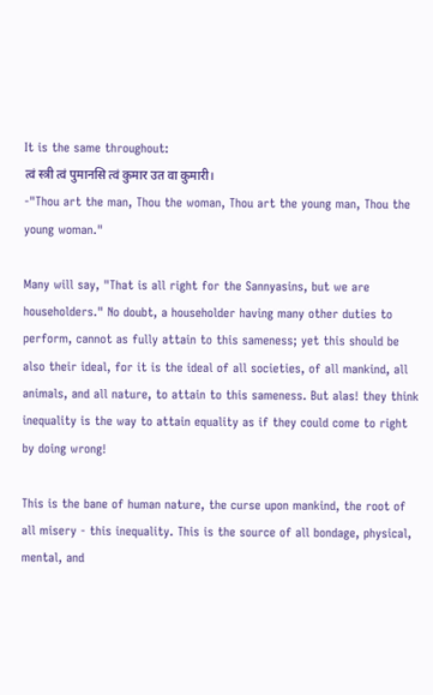It is the same throughout:
त्वं स्त्री त्वं पुमानसि त्वं कुमार उत वा कुमारी।
-"Thou art the man, Thou the woman, Thou art the young man, Thou the young woman."

Many will say, "That is all right for the Sannyasins, but we are householders." No doubt, a householder having many other duties to perform, cannot as fully attain to this sameness; yet this should be also their ideal, for it is the ideal of all societies, of all mankind, all animals, and all nature, to attain to this sameness. But alas! they think inequality is the way to attain equality as if they could come to right by doing wrong!

This is the bane of human nature, the curse upon mankind, the root of all misery - this inequality. This is the source of all bondage, physical, mental, and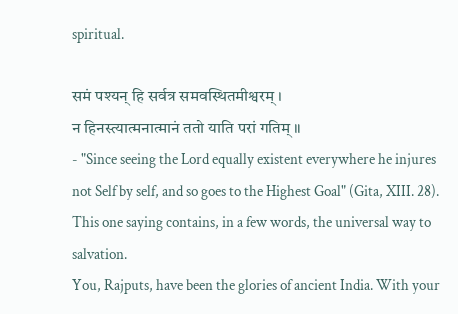spiritual.

समं पश्यन् हि सर्वत्र समवस्थितमीश्वरम् ।
न हिनस्त्यात्मनात्मानं ततो याति परां गतिम् ॥
- "Since seeing the Lord equally existent everywhere he injures not Self by self, and so goes to the Highest Goal" (Gita, XIII. 28). This one saying contains, in a few words, the universal way to salvation.
You, Rajputs, have been the glories of ancient India. With your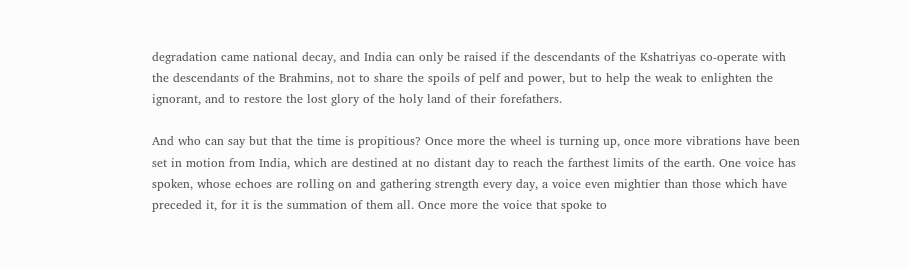degradation came national decay, and India can only be raised if the descendants of the Kshatriyas co-operate with the descendants of the Brahmins, not to share the spoils of pelf and power, but to help the weak to enlighten the ignorant, and to restore the lost glory of the holy land of their forefathers.

And who can say but that the time is propitious? Once more the wheel is turning up, once more vibrations have been set in motion from India, which are destined at no distant day to reach the farthest limits of the earth. One voice has spoken, whose echoes are rolling on and gathering strength every day, a voice even mightier than those which have preceded it, for it is the summation of them all. Once more the voice that spoke to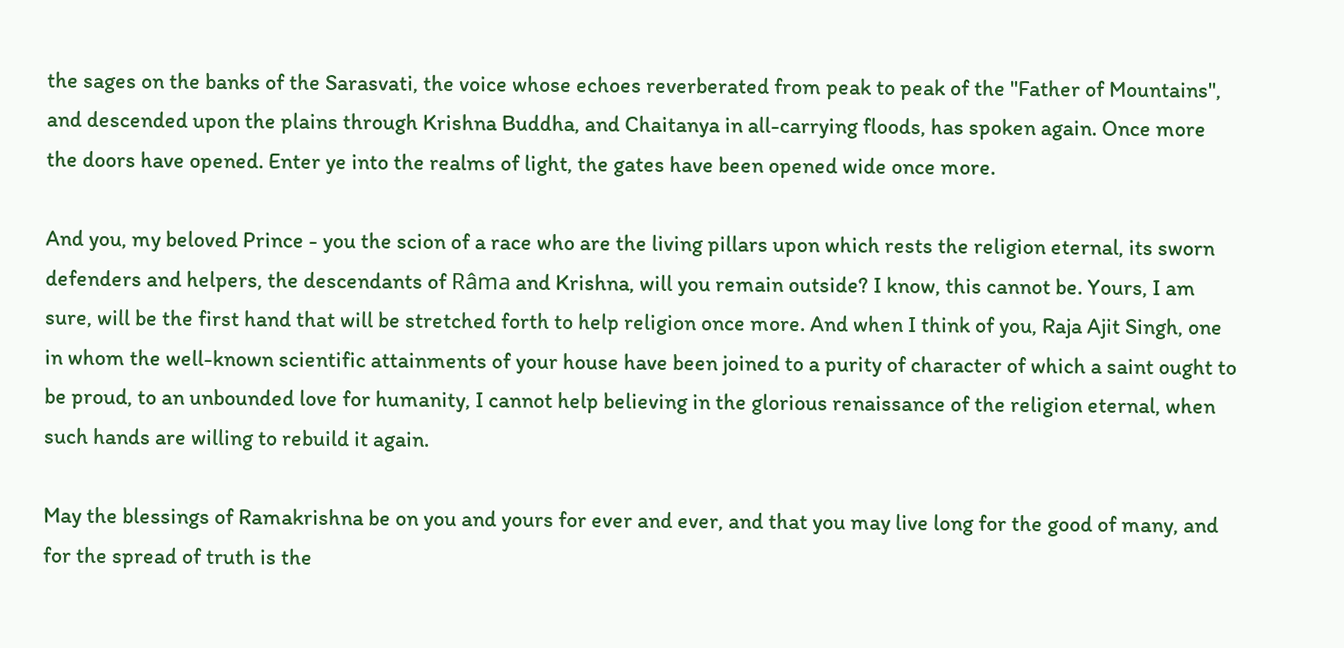the sages on the banks of the Sarasvati, the voice whose echoes reverberated from peak to peak of the "Father of Mountains", and descended upon the plains through Krishna Buddha, and Chaitanya in all-carrying floods, has spoken again. Once more the doors have opened. Enter ye into the realms of light, the gates have been opened wide once more.

And you, my beloved Prince - you the scion of a race who are the living pillars upon which rests the religion eternal, its sworn defenders and helpers, the descendants of Râma and Krishna, will you remain outside? I know, this cannot be. Yours, I am sure, will be the first hand that will be stretched forth to help religion once more. And when I think of you, Raja Ajit Singh, one in whom the well-known scientific attainments of your house have been joined to a purity of character of which a saint ought to be proud, to an unbounded love for humanity, I cannot help believing in the glorious renaissance of the religion eternal, when such hands are willing to rebuild it again.

May the blessings of Ramakrishna be on you and yours for ever and ever, and that you may live long for the good of many, and for the spread of truth is the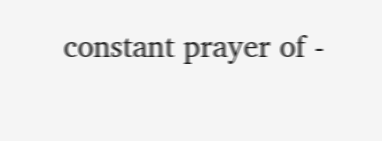constant prayer of -